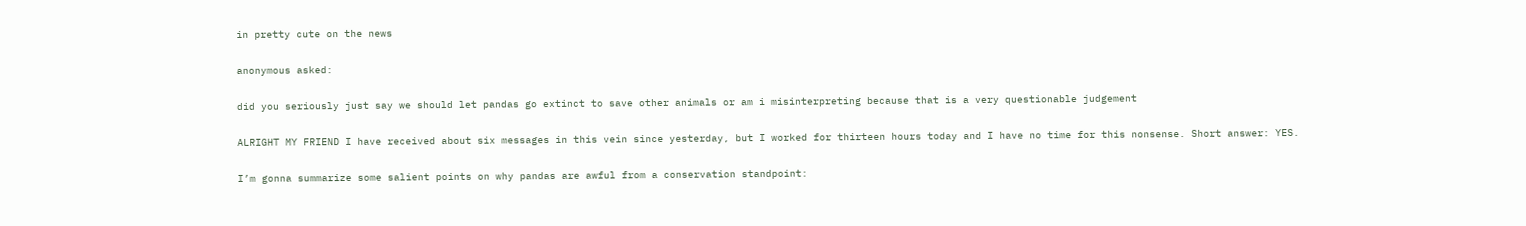in pretty cute on the news

anonymous asked:

did you seriously just say we should let pandas go extinct to save other animals or am i misinterpreting because that is a very questionable judgement

ALRIGHT MY FRIEND I have received about six messages in this vein since yesterday, but I worked for thirteen hours today and I have no time for this nonsense. Short answer: YES.

I’m gonna summarize some salient points on why pandas are awful from a conservation standpoint: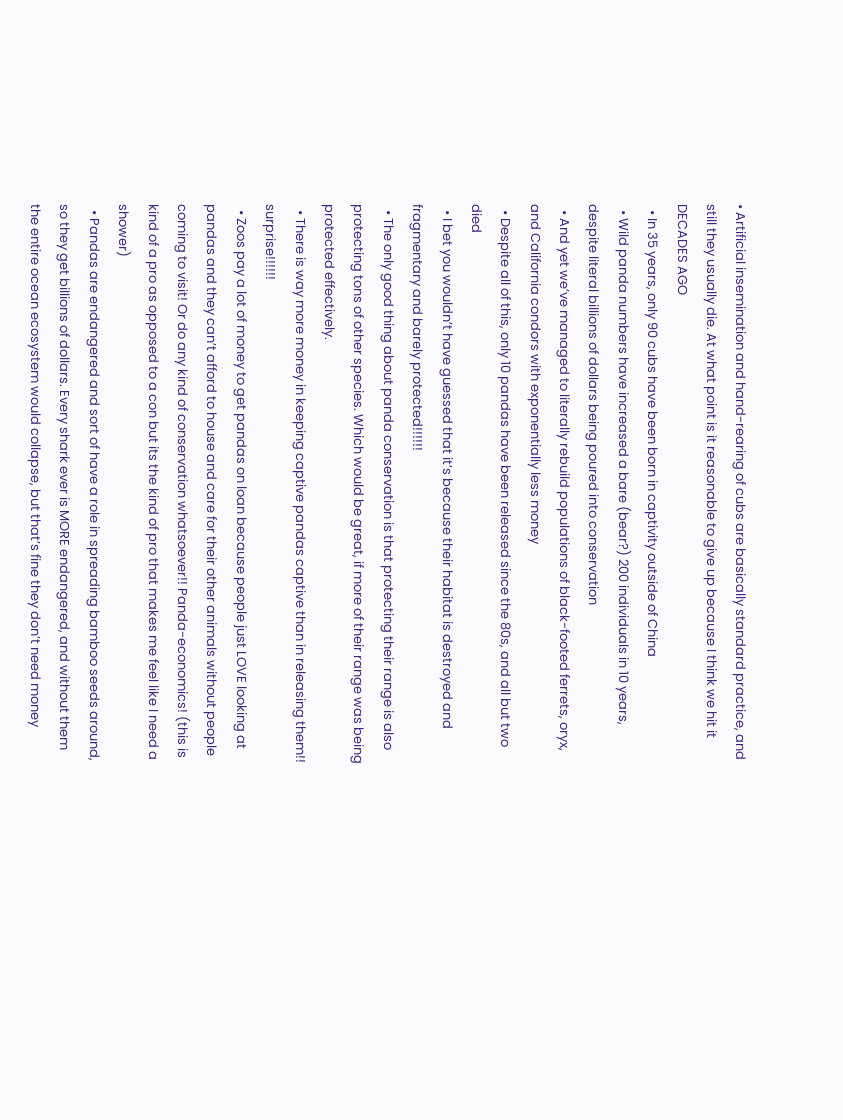• Artificial insemination and hand-rearing of cubs are basically standard practice, and still they usually die. At what point is it reasonable to give up because I think we hit it DECADES AGO
  • In 35 years, only 90 cubs have been born in captivity outside of China
  • Wild panda numbers have increased a bare (bear?) 200 individuals in 10 years, despite literal billions of dollars being poured into conservation
  • And yet we’ve managed to literally rebuild populations of black-footed ferrets, oryx, and California condors with exponentially less money
  • Despite all of this, only 10 pandas have been released since the 80s, and all but two died
  • I bet you wouldn’t have guessed that it’s because their habitat is destroyed and fragmentary and barely protected!!!!!!
  • The only good thing about panda conservation is that protecting their range is also protecting tons of other species. Which would be great, if more of their range was being protected effectively.
  • There is way more money in keeping captive pandas captive than in releasing them!! surprise!!!!!!
  • Zoos pay a lot of money to get pandas on loan because people just LOVE looking at pandas and they can’t afford to house and care for their other animals without people coming to visit! Or do any kind of conservation whatsoever!! Panda-economics! (this is kind of a pro as opposed to a con but its the kind of pro that makes me feel like I need a shower)
  • Pandas are endangered and sort of have a role in spreading bamboo seeds around, so they get billions of dollars. Every shark ever is MORE endangered, and without them the entire ocean ecosystem would collapse, but that’s fine they don’t need money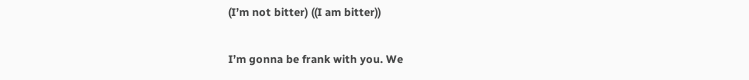(I’m not bitter) ((I am bitter))

I’m gonna be frank with you. We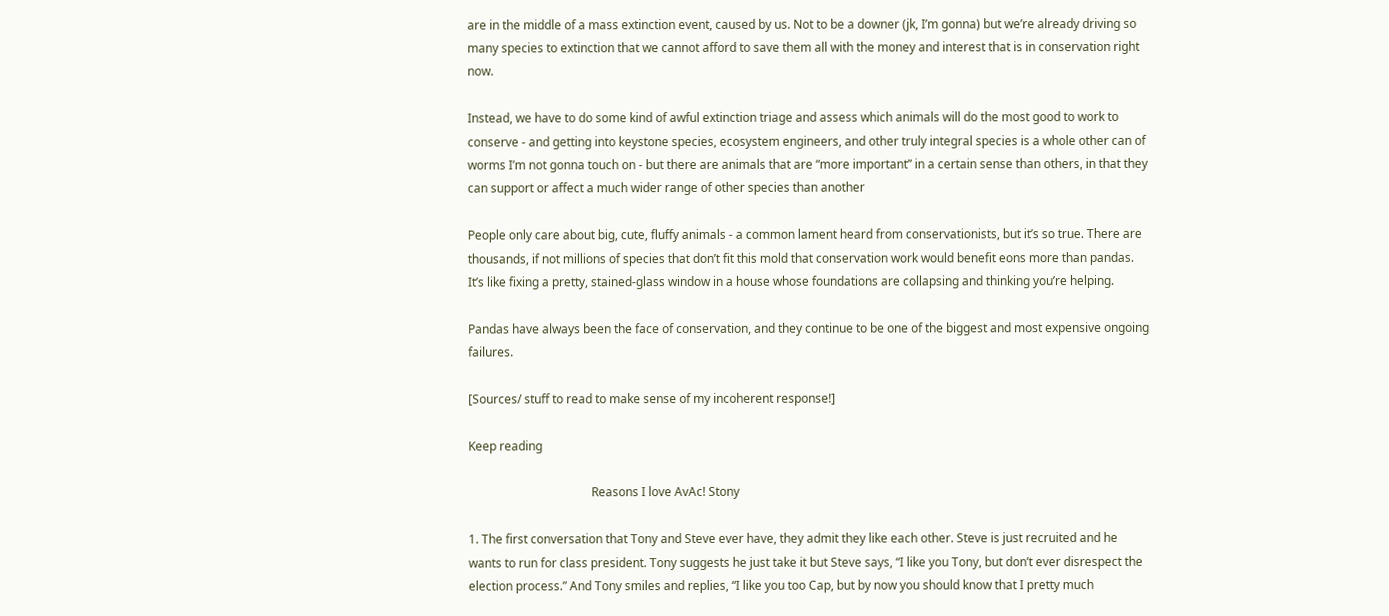are in the middle of a mass extinction event, caused by us. Not to be a downer (jk, I’m gonna) but we’re already driving so many species to extinction that we cannot afford to save them all with the money and interest that is in conservation right now.

Instead, we have to do some kind of awful extinction triage and assess which animals will do the most good to work to conserve - and getting into keystone species, ecosystem engineers, and other truly integral species is a whole other can of worms I’m not gonna touch on - but there are animals that are “more important” in a certain sense than others, in that they can support or affect a much wider range of other species than another

People only care about big, cute, fluffy animals - a common lament heard from conservationists, but it’s so true. There are thousands, if not millions of species that don’t fit this mold that conservation work would benefit eons more than pandas. It’s like fixing a pretty, stained-glass window in a house whose foundations are collapsing and thinking you’re helping.

Pandas have always been the face of conservation, and they continue to be one of the biggest and most expensive ongoing failures.

[Sources/ stuff to read to make sense of my incoherent response!]

Keep reading

                                         Reasons I love AvAc! Stony

1. The first conversation that Tony and Steve ever have, they admit they like each other. Steve is just recruited and he wants to run for class president. Tony suggests he just take it but Steve says, “I like you Tony, but don’t ever disrespect the election process.” And Tony smiles and replies, “I like you too Cap, but by now you should know that I pretty much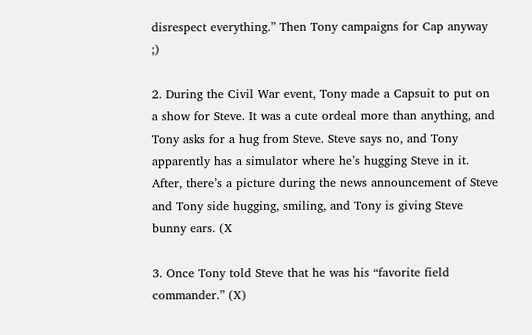disrespect everything.” Then Tony campaigns for Cap anyway ;)

2. During the Civil War event, Tony made a Capsuit to put on a show for Steve. It was a cute ordeal more than anything, and Tony asks for a hug from Steve. Steve says no, and Tony apparently has a simulator where he’s hugging Steve in it. After, there’s a picture during the news announcement of Steve and Tony side hugging, smiling, and Tony is giving Steve bunny ears. (X

3. Once Tony told Steve that he was his “favorite field commander.” (X)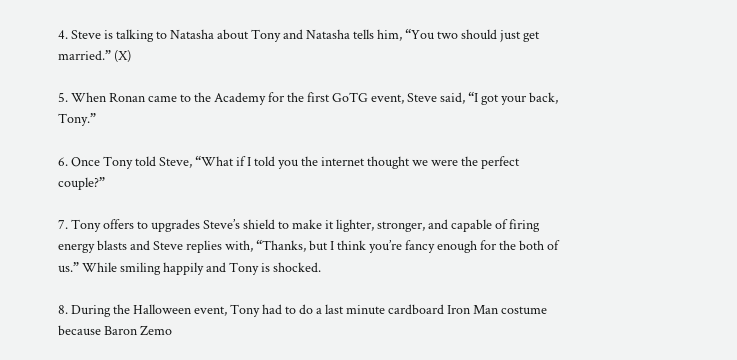4. Steve is talking to Natasha about Tony and Natasha tells him, “You two should just get married.” (X)

5. When Ronan came to the Academy for the first GoTG event, Steve said, “I got your back, Tony.”

6. Once Tony told Steve, “What if I told you the internet thought we were the perfect couple?”

7. Tony offers to upgrades Steve’s shield to make it lighter, stronger, and capable of firing energy blasts and Steve replies with, “Thanks, but I think you’re fancy enough for the both of us.” While smiling happily and Tony is shocked.

8. During the Halloween event, Tony had to do a last minute cardboard Iron Man costume because Baron Zemo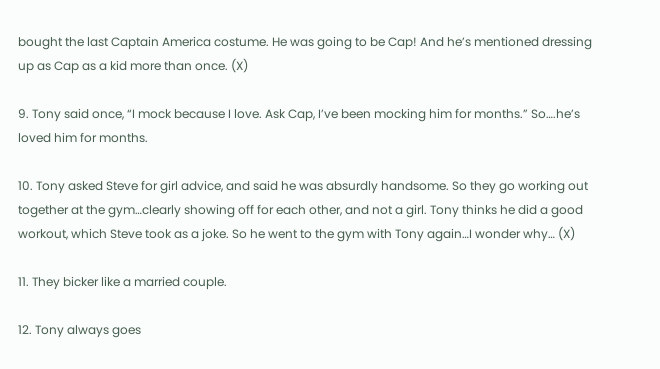bought the last Captain America costume. He was going to be Cap! And he’s mentioned dressing up as Cap as a kid more than once. (X)

9. Tony said once, “I mock because I love. Ask Cap, I’ve been mocking him for months.” So….he’s loved him for months.

10. Tony asked Steve for girl advice, and said he was absurdly handsome. So they go working out together at the gym…clearly showing off for each other, and not a girl. Tony thinks he did a good workout, which Steve took as a joke. So he went to the gym with Tony again…I wonder why… (X)

11. They bicker like a married couple.

12. Tony always goes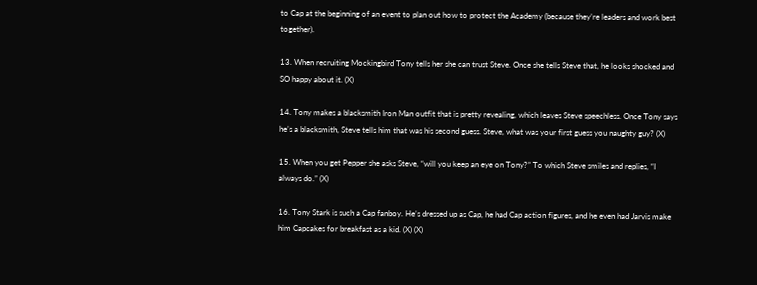to Cap at the beginning of an event to plan out how to protect the Academy (because they’re leaders and work best together).

13. When recruiting Mockingbird Tony tells her she can trust Steve. Once she tells Steve that, he looks shocked and SO happy about it. (X)

14. Tony makes a blacksmith Iron Man outfit that is pretty revealing, which leaves Steve speechless. Once Tony says he’s a blacksmith, Steve tells him that was his second guess. Steve, what was your first guess you naughty guy? (X)

15. When you get Pepper she asks Steve, “will you keep an eye on Tony?” To which Steve smiles and replies, “I always do.” (X)

16. Tony Stark is such a Cap fanboy. He’s dressed up as Cap, he had Cap action figures, and he even had Jarvis make him Capcakes for breakfast as a kid. (X) (X)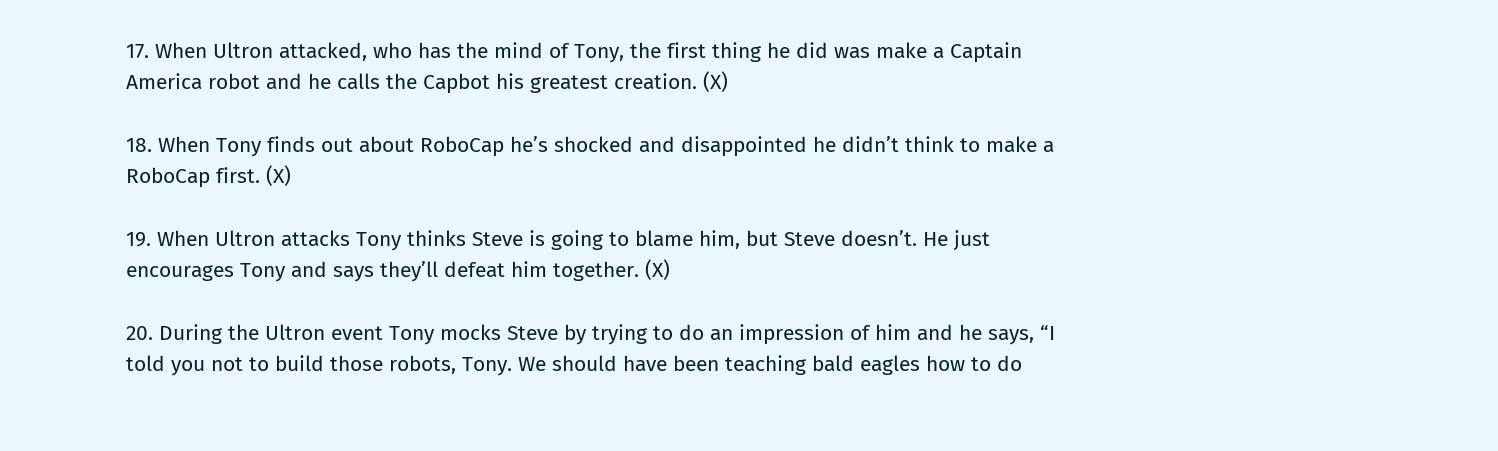17. When Ultron attacked, who has the mind of Tony, the first thing he did was make a Captain America robot and he calls the Capbot his greatest creation. (X)

18. When Tony finds out about RoboCap he’s shocked and disappointed he didn’t think to make a RoboCap first. (X)

19. When Ultron attacks Tony thinks Steve is going to blame him, but Steve doesn’t. He just encourages Tony and says they’ll defeat him together. (X)

20. During the Ultron event Tony mocks Steve by trying to do an impression of him and he says, “I told you not to build those robots, Tony. We should have been teaching bald eagles how to do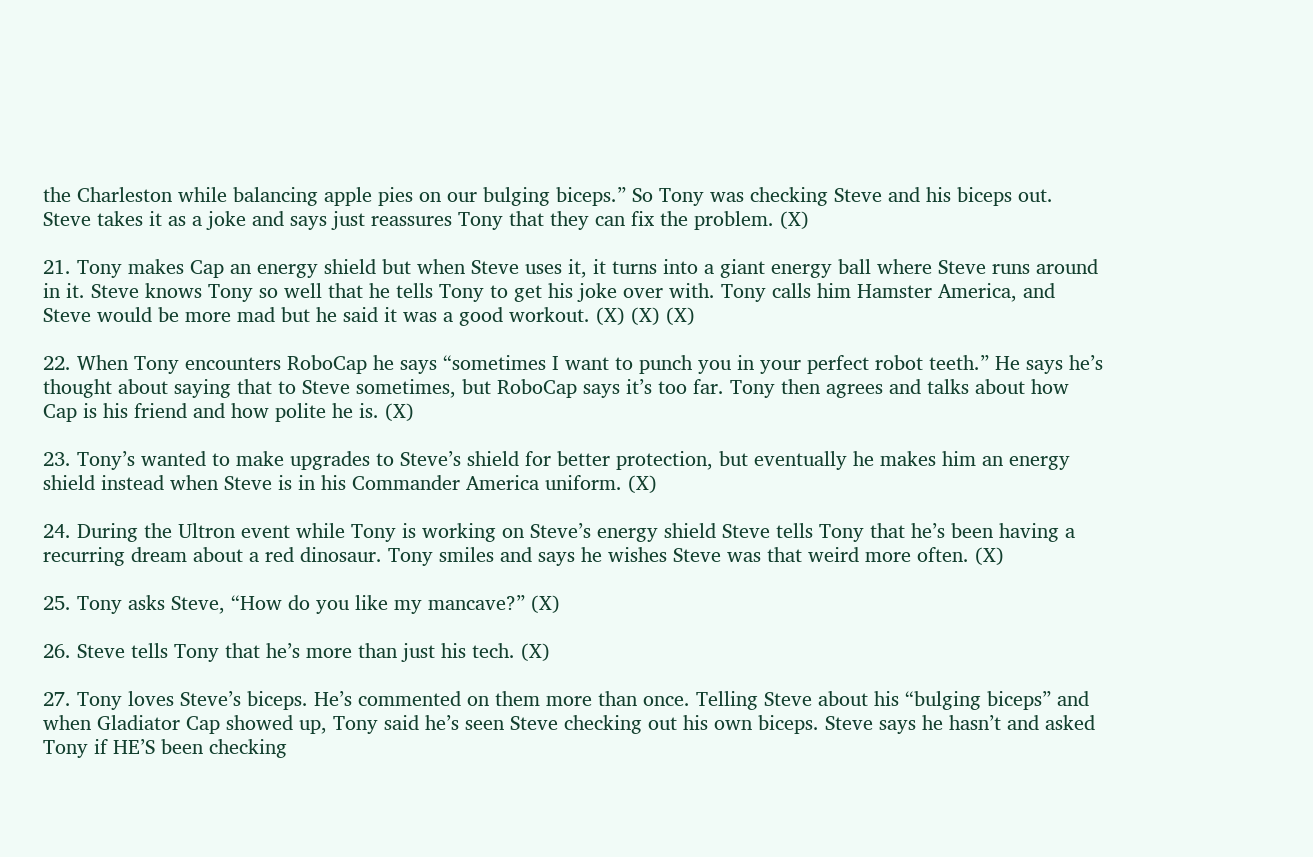the Charleston while balancing apple pies on our bulging biceps.” So Tony was checking Steve and his biceps out. Steve takes it as a joke and says just reassures Tony that they can fix the problem. (X)

21. Tony makes Cap an energy shield but when Steve uses it, it turns into a giant energy ball where Steve runs around in it. Steve knows Tony so well that he tells Tony to get his joke over with. Tony calls him Hamster America, and Steve would be more mad but he said it was a good workout. (X) (X) (X)

22. When Tony encounters RoboCap he says “sometimes I want to punch you in your perfect robot teeth.” He says he’s thought about saying that to Steve sometimes, but RoboCap says it’s too far. Tony then agrees and talks about how Cap is his friend and how polite he is. (X)

23. Tony’s wanted to make upgrades to Steve’s shield for better protection, but eventually he makes him an energy shield instead when Steve is in his Commander America uniform. (X)

24. During the Ultron event while Tony is working on Steve’s energy shield Steve tells Tony that he’s been having a recurring dream about a red dinosaur. Tony smiles and says he wishes Steve was that weird more often. (X)

25. Tony asks Steve, “How do you like my mancave?” (X)

26. Steve tells Tony that he’s more than just his tech. (X)

27. Tony loves Steve’s biceps. He’s commented on them more than once. Telling Steve about his “bulging biceps” and when Gladiator Cap showed up, Tony said he’s seen Steve checking out his own biceps. Steve says he hasn’t and asked Tony if HE’S been checking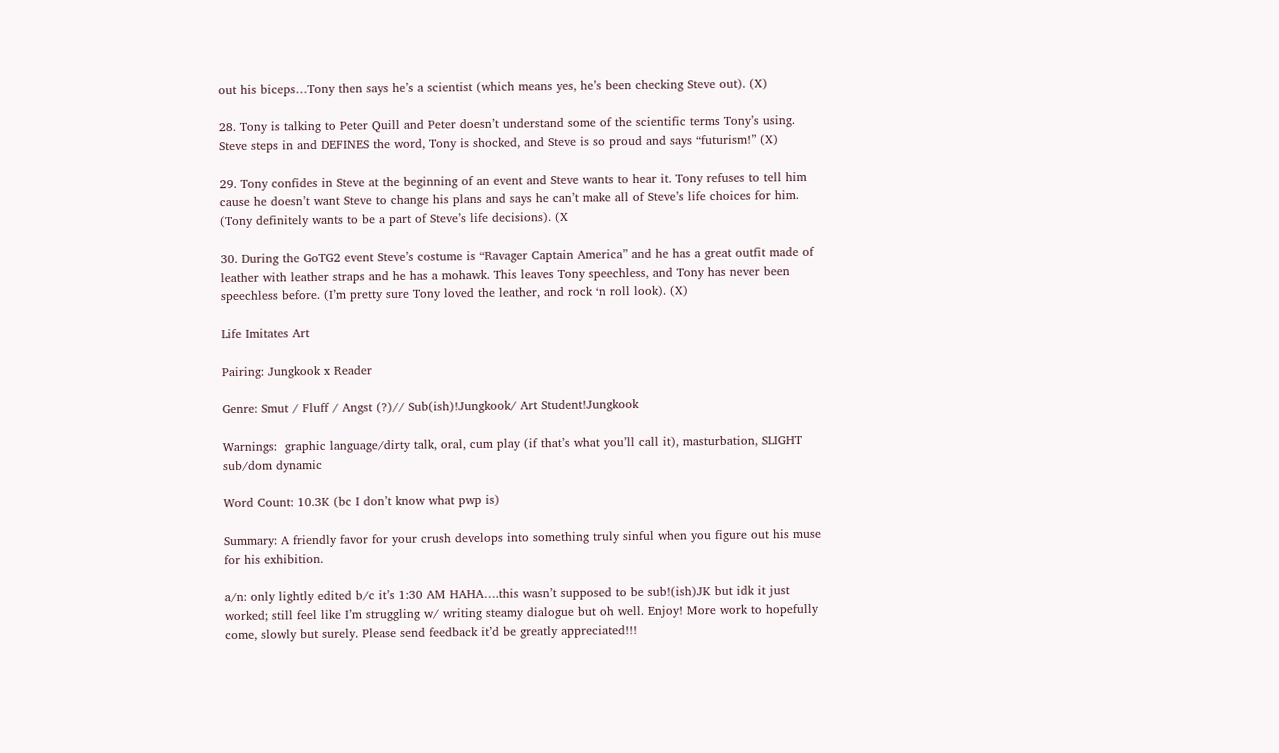out his biceps…Tony then says he’s a scientist (which means yes, he’s been checking Steve out). (X)

28. Tony is talking to Peter Quill and Peter doesn’t understand some of the scientific terms Tony’s using. Steve steps in and DEFINES the word, Tony is shocked, and Steve is so proud and says “futurism!” (X)

29. Tony confides in Steve at the beginning of an event and Steve wants to hear it. Tony refuses to tell him cause he doesn’t want Steve to change his plans and says he can’t make all of Steve’s life choices for him. (Tony definitely wants to be a part of Steve’s life decisions). (X

30. During the GoTG2 event Steve’s costume is “Ravager Captain America” and he has a great outfit made of leather with leather straps and he has a mohawk. This leaves Tony speechless, and Tony has never been speechless before. (I’m pretty sure Tony loved the leather, and rock ‘n roll look). (X)

Life Imitates Art

Pairing: Jungkook x Reader

Genre: Smut / Fluff / Angst (?)// Sub(ish)!Jungkook/ Art Student!Jungkook

Warnings:  graphic language/dirty talk, oral, cum play (if that’s what you’ll call it), masturbation, SLIGHT sub/dom dynamic

Word Count: 10.3K (bc I don’t know what pwp is)

Summary: A friendly favor for your crush develops into something truly sinful when you figure out his muse for his exhibition.

a/n: only lightly edited b/c it’s 1:30 AM HAHA….this wasn’t supposed to be sub!(ish)JK but idk it just worked; still feel like I’m struggling w/ writing steamy dialogue but oh well. Enjoy! More work to hopefully come, slowly but surely. Please send feedback it’d be greatly appreciated!!!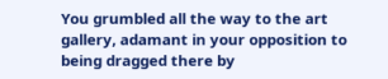You grumbled all the way to the art gallery, adamant in your opposition to being dragged there by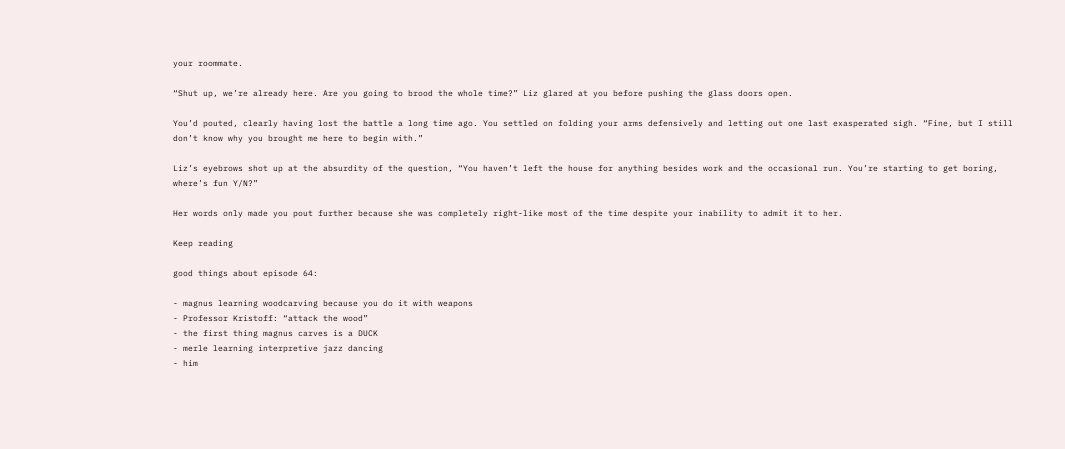your roommate.

“Shut up, we’re already here. Are you going to brood the whole time?” Liz glared at you before pushing the glass doors open.

You’d pouted, clearly having lost the battle a long time ago. You settled on folding your arms defensively and letting out one last exasperated sigh. “Fine, but I still don’t know why you brought me here to begin with.”

Liz’s eyebrows shot up at the absurdity of the question, “You haven’t left the house for anything besides work and the occasional run. You’re starting to get boring, where’s fun Y/N?”

Her words only made you pout further because she was completely right-like most of the time despite your inability to admit it to her.

Keep reading

good things about episode 64:

- magnus learning woodcarving because you do it with weapons
- Professor Kristoff: “attack the wood”
- the first thing magnus carves is a DUCK
- merle learning interpretive jazz dancing
- him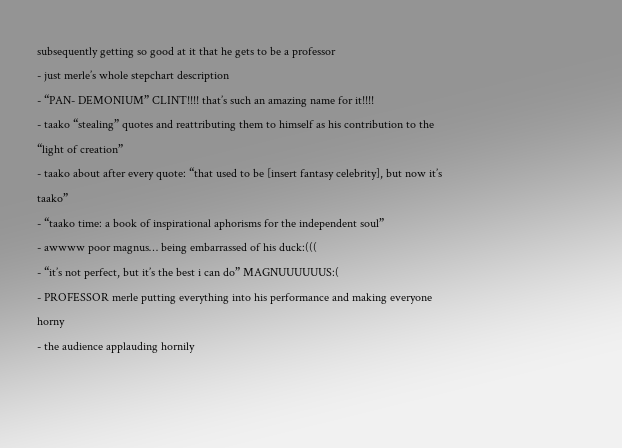subsequently getting so good at it that he gets to be a professor
- just merle’s whole stepchart description
- “PAN- DEMONIUM” CLINT!!!! that’s such an amazing name for it!!!!
- taako “stealing” quotes and reattributing them to himself as his contribution to the “light of creation”
- taako about after every quote: “that used to be [insert fantasy celebrity], but now it’s taako”
- “taako time: a book of inspirational aphorisms for the independent soul”
- awwww poor magnus… being embarrassed of his duck:(((
- “it’s not perfect, but it’s the best i can do” MAGNUUUUUUS:(
- PROFESSOR merle putting everything into his performance and making everyone horny
- the audience applauding hornily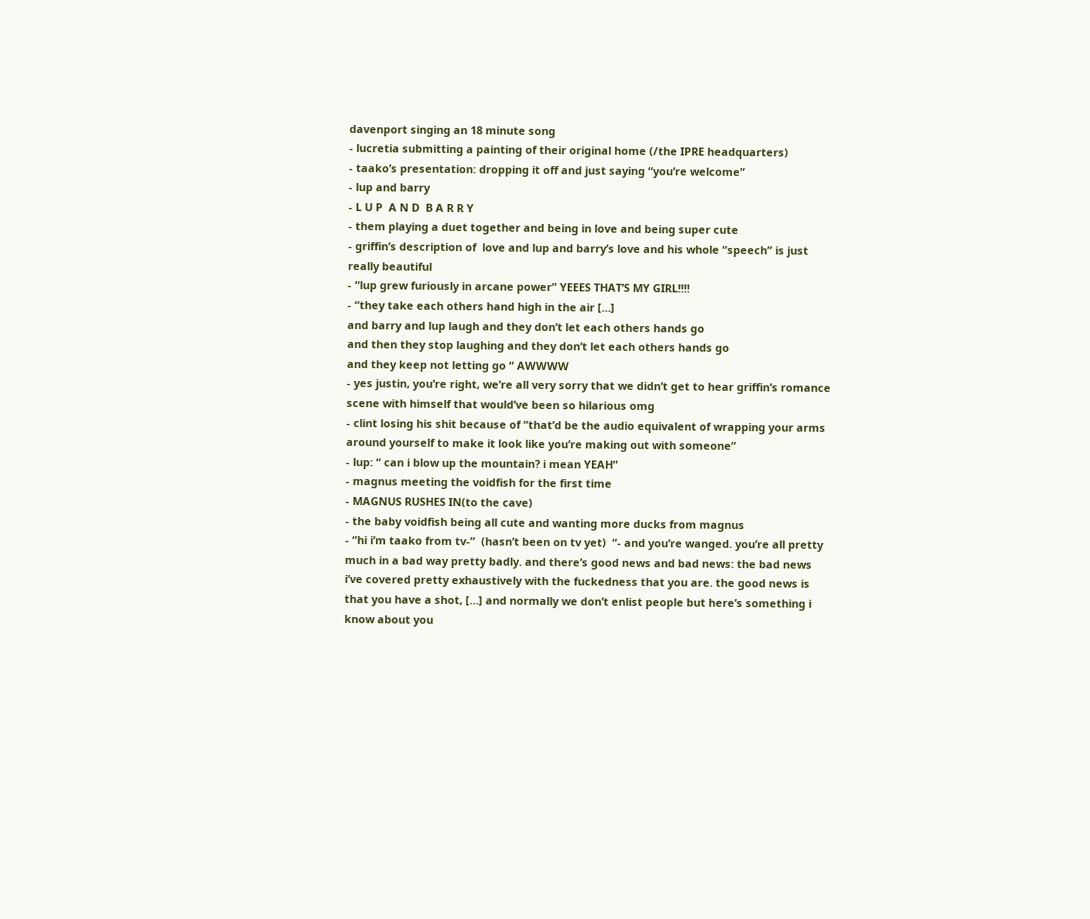davenport singing an 18 minute song
- lucretia submitting a painting of their original home (/the IPRE headquarters)
- taako’s presentation: dropping it off and just saying “you’re welcome”
- lup and barry
- L U P  A N D  B A R R Y
- them playing a duet together and being in love and being super cute
- griffin’s description of  love and lup and barry’s love and his whole “speech” is just really beautiful
- “lup grew furiously in arcane power” YEEES THAT’S MY GIRL!!!!
- “they take each others hand high in the air […]
and barry and lup laugh and they don’t let each others hands go
and then they stop laughing and they don’t let each others hands go
and they keep not letting go “ AWWWW
- yes justin, you’re right, we’re all very sorry that we didn’t get to hear griffin’s romance scene with himself that would’ve been so hilarious omg
- clint losing his shit because of “that’d be the audio equivalent of wrapping your arms around yourself to make it look like you’re making out with someone”
- lup: “ can i blow up the mountain? i mean YEAH”
- magnus meeting the voidfish for the first time
- MAGNUS RUSHES IN(to the cave)
- the baby voidfish being all cute and wanting more ducks from magnus
- “hi i’m taako from tv-”  (hasn’t been on tv yet)  “- and you’re wanged. you’re all pretty much in a bad way pretty badly. and there’s good news and bad news: the bad news i’ve covered pretty exhaustively with the fuckedness that you are. the good news is that you have a shot, […] and normally we don’t enlist people but here’s something i know about you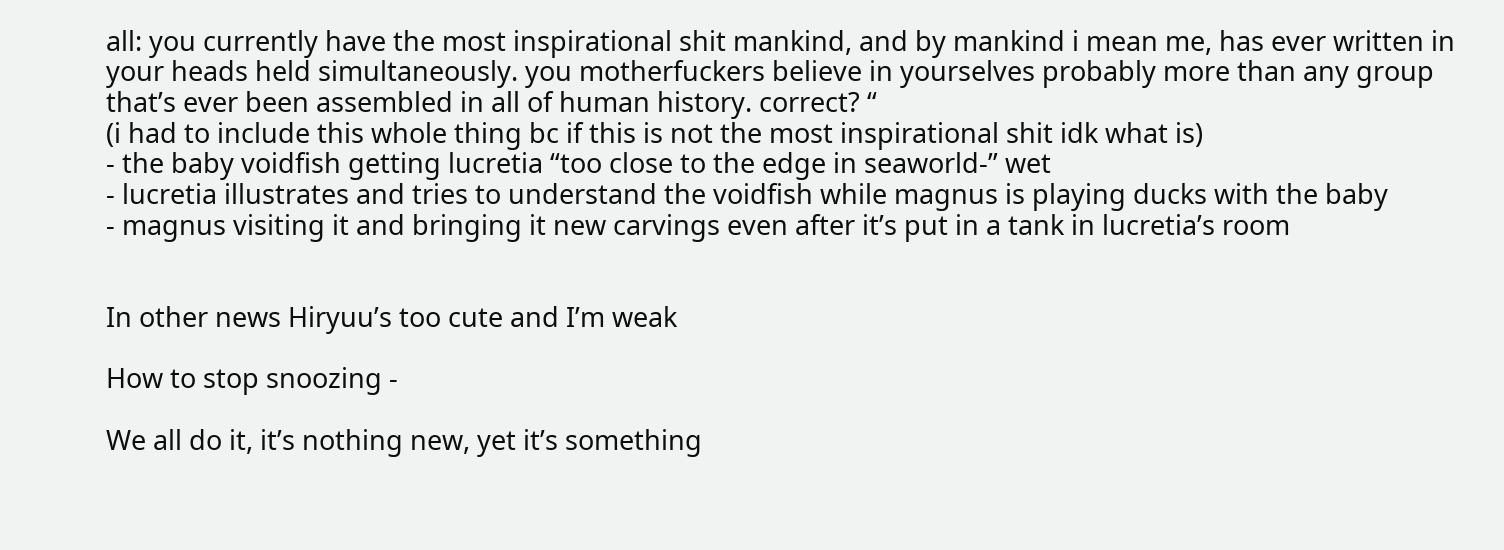all: you currently have the most inspirational shit mankind, and by mankind i mean me, has ever written in your heads held simultaneously. you motherfuckers believe in yourselves probably more than any group that’s ever been assembled in all of human history. correct? “
(i had to include this whole thing bc if this is not the most inspirational shit idk what is)
- the baby voidfish getting lucretia “too close to the edge in seaworld-” wet
- lucretia illustrates and tries to understand the voidfish while magnus is playing ducks with the baby
- magnus visiting it and bringing it new carvings even after it’s put in a tank in lucretia’s room


In other news Hiryuu’s too cute and I’m weak

How to stop snoozing -

We all do it, it’s nothing new, yet it’s something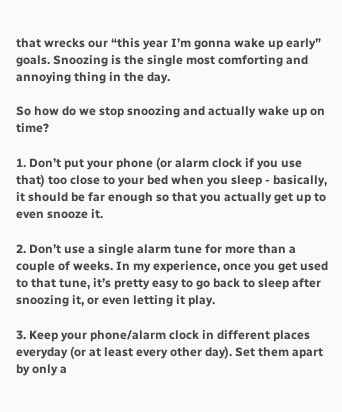that wrecks our “this year I’m gonna wake up early” goals. Snoozing is the single most comforting and annoying thing in the day.

So how do we stop snoozing and actually wake up on time?

1. Don’t put your phone (or alarm clock if you use that) too close to your bed when you sleep - basically, it should be far enough so that you actually get up to even snooze it.

2. Don’t use a single alarm tune for more than a couple of weeks. In my experience, once you get used to that tune, it’s pretty easy to go back to sleep after snoozing it, or even letting it play.

3. Keep your phone/alarm clock in different places everyday (or at least every other day). Set them apart by only a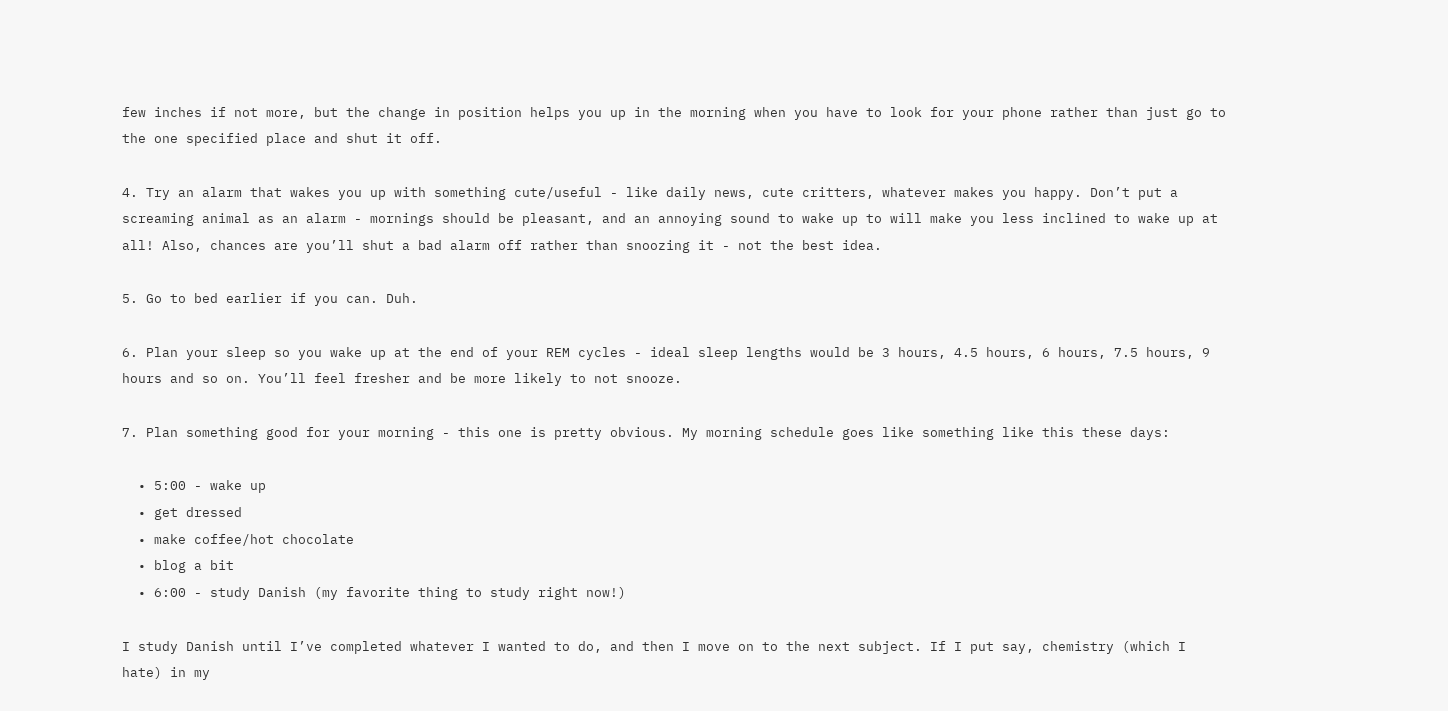few inches if not more, but the change in position helps you up in the morning when you have to look for your phone rather than just go to the one specified place and shut it off.

4. Try an alarm that wakes you up with something cute/useful - like daily news, cute critters, whatever makes you happy. Don’t put a screaming animal as an alarm - mornings should be pleasant, and an annoying sound to wake up to will make you less inclined to wake up at all! Also, chances are you’ll shut a bad alarm off rather than snoozing it - not the best idea.

5. Go to bed earlier if you can. Duh.

6. Plan your sleep so you wake up at the end of your REM cycles - ideal sleep lengths would be 3 hours, 4.5 hours, 6 hours, 7.5 hours, 9 hours and so on. You’ll feel fresher and be more likely to not snooze.

7. Plan something good for your morning - this one is pretty obvious. My morning schedule goes like something like this these days:

  • 5:00 - wake up
  • get dressed
  • make coffee/hot chocolate
  • blog a bit
  • 6:00 - study Danish (my favorite thing to study right now!)

I study Danish until I’ve completed whatever I wanted to do, and then I move on to the next subject. If I put say, chemistry (which I hate) in my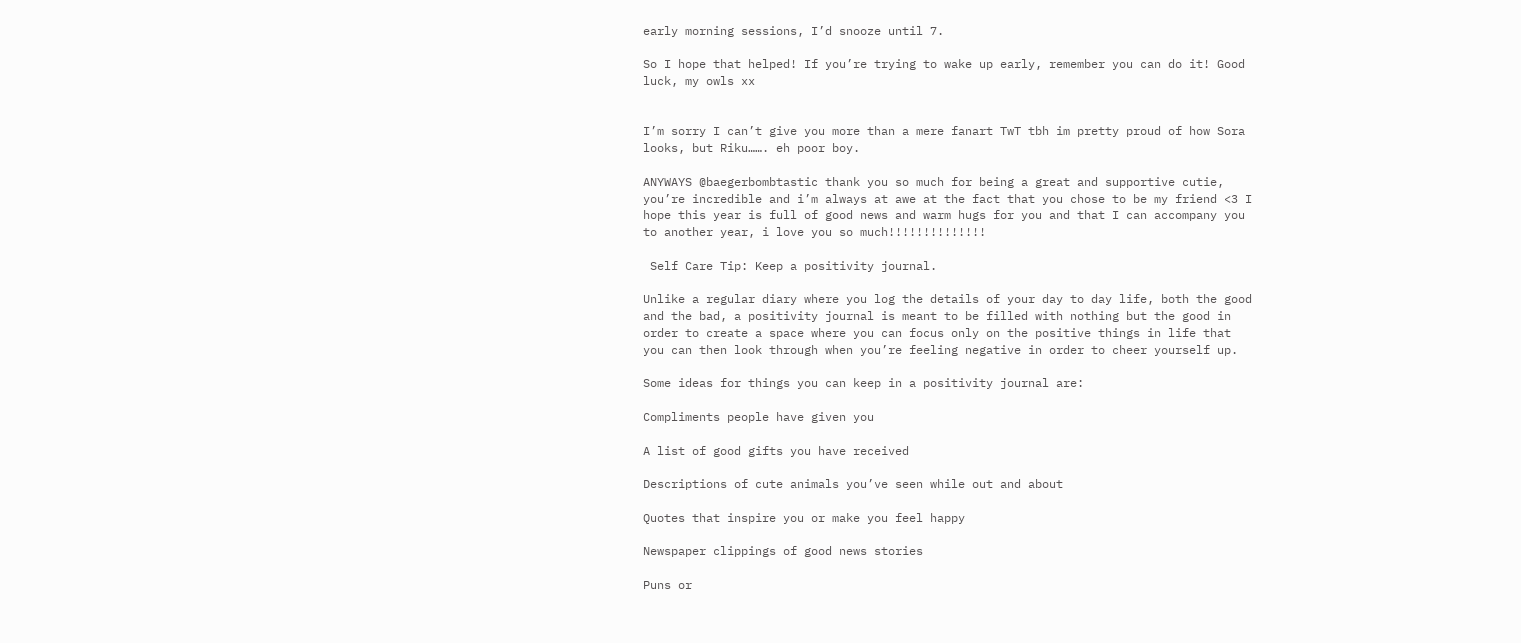early morning sessions, I’d snooze until 7.

So I hope that helped! If you’re trying to wake up early, remember you can do it! Good luck, my owls xx


I’m sorry I can’t give you more than a mere fanart TwT tbh im pretty proud of how Sora looks, but Riku……. eh poor boy.

ANYWAYS @baegerbombtastic thank you so much for being a great and supportive cutie, you’re incredible and i’m always at awe at the fact that you chose to be my friend <3 I hope this year is full of good news and warm hugs for you and that I can accompany you to another year, i love you so much!!!!!!!!!!!!!!

 Self Care Tip: Keep a positivity journal.

Unlike a regular diary where you log the details of your day to day life, both the good and the bad, a positivity journal is meant to be filled with nothing but the good in order to create a space where you can focus only on the positive things in life that you can then look through when you’re feeling negative in order to cheer yourself up.

Some ideas for things you can keep in a positivity journal are:

Compliments people have given you

A list of good gifts you have received

Descriptions of cute animals you’ve seen while out and about

Quotes that inspire you or make you feel happy

Newspaper clippings of good news stories

Puns or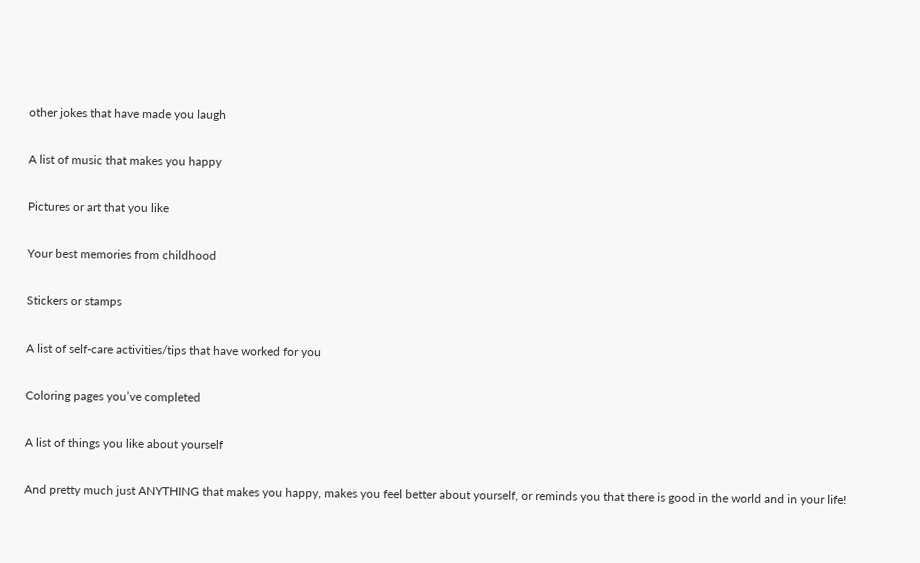other jokes that have made you laugh

A list of music that makes you happy

Pictures or art that you like

Your best memories from childhood

Stickers or stamps

A list of self-care activities/tips that have worked for you

Coloring pages you’ve completed

A list of things you like about yourself

And pretty much just ANYTHING that makes you happy, makes you feel better about yourself, or reminds you that there is good in the world and in your life!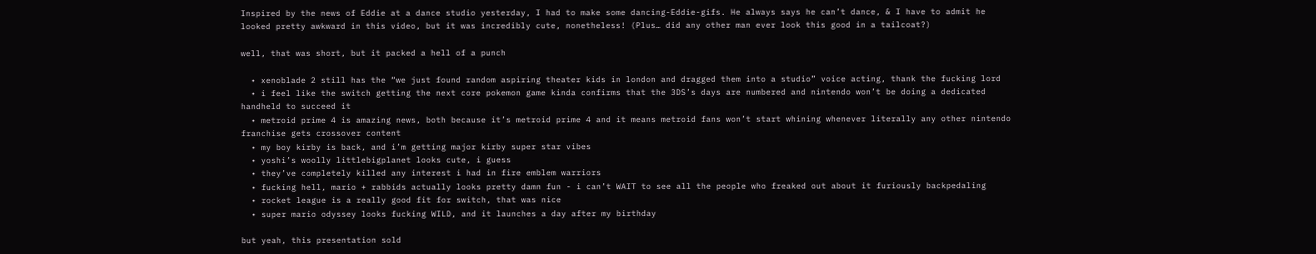Inspired by the news of Eddie at a dance studio yesterday, I had to make some dancing-Eddie-gifs. He always says he can’t dance, & I have to admit he looked pretty awkward in this video, but it was incredibly cute, nonetheless! (Plus… did any other man ever look this good in a tailcoat?)

well, that was short, but it packed a hell of a punch

  • xenoblade 2 still has the “we just found random aspiring theater kids in london and dragged them into a studio” voice acting, thank the fucking lord
  • i feel like the switch getting the next core pokemon game kinda confirms that the 3DS’s days are numbered and nintendo won’t be doing a dedicated handheld to succeed it
  • metroid prime 4 is amazing news, both because it’s metroid prime 4 and it means metroid fans won’t start whining whenever literally any other nintendo franchise gets crossover content
  • my boy kirby is back, and i’m getting major kirby super star vibes
  • yoshi’s woolly littlebigplanet looks cute, i guess
  • they’ve completely killed any interest i had in fire emblem warriors
  • fucking hell, mario + rabbids actually looks pretty damn fun - i can’t WAIT to see all the people who freaked out about it furiously backpedaling
  • rocket league is a really good fit for switch, that was nice
  • super mario odyssey looks fucking WILD, and it launches a day after my birthday

but yeah, this presentation sold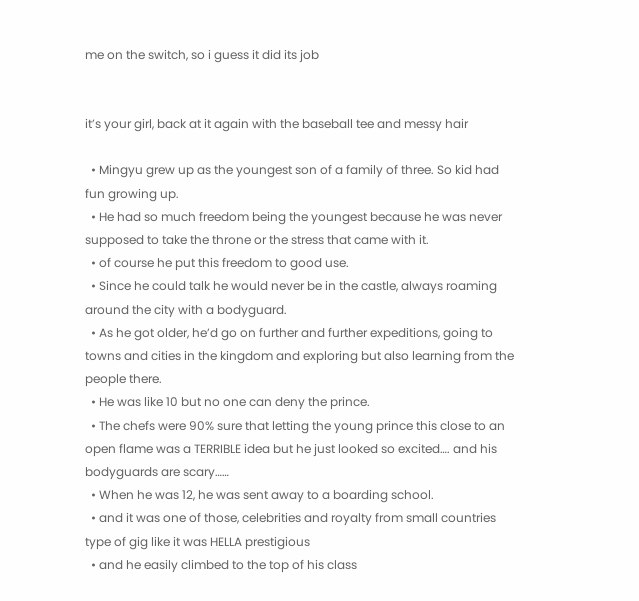me on the switch, so i guess it did its job


it’s your girl, back at it again with the baseball tee and messy hair

  • Mingyu grew up as the youngest son of a family of three. So kid had fun growing up.
  • He had so much freedom being the youngest because he was never supposed to take the throne or the stress that came with it.
  • of course he put this freedom to good use.
  • Since he could talk he would never be in the castle, always roaming around the city with a bodyguard.
  • As he got older, he’d go on further and further expeditions, going to towns and cities in the kingdom and exploring but also learning from the people there.
  • He was like 10 but no one can deny the prince.
  • The chefs were 90% sure that letting the young prince this close to an open flame was a TERRIBLE idea but he just looked so excited…. and his bodyguards are scary……
  • When he was 12, he was sent away to a boarding school.
  • and it was one of those, celebrities and royalty from small countries type of gig like it was HELLA prestigious
  • and he easily climbed to the top of his class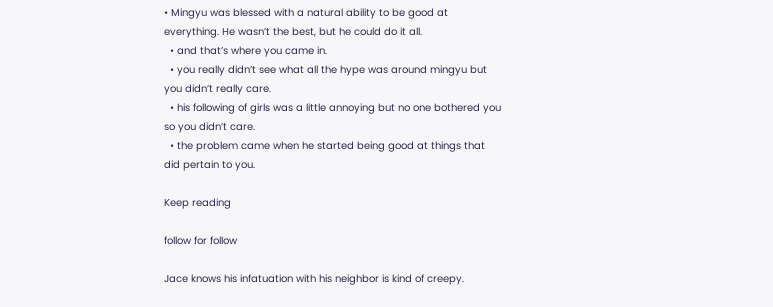• Mingyu was blessed with a natural ability to be good at everything. He wasn’t the best, but he could do it all.
  • and that’s where you came in.
  • you really didn’t see what all the hype was around mingyu but you didn’t really care.
  • his following of girls was a little annoying but no one bothered you so you didn’t care.
  • the problem came when he started being good at things that did pertain to you.

Keep reading

follow for follow

Jace knows his infatuation with his neighbor is kind of creepy.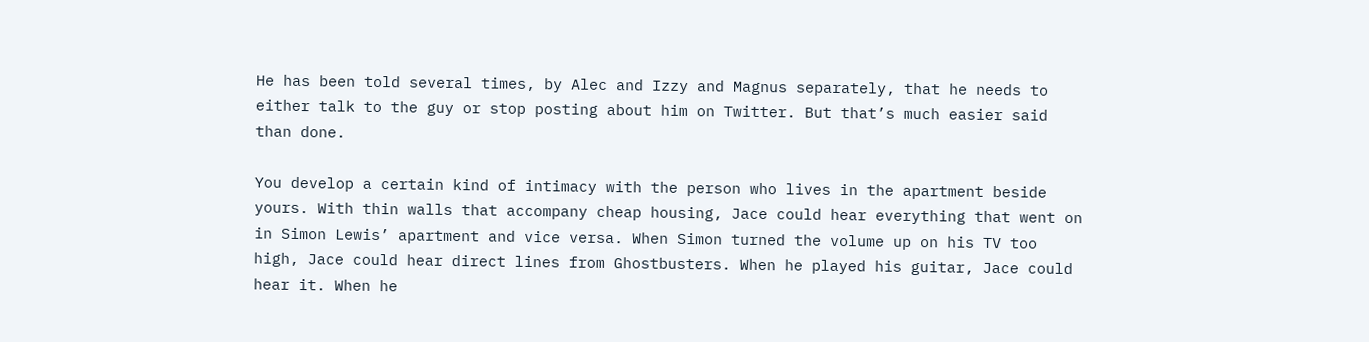He has been told several times, by Alec and Izzy and Magnus separately, that he needs to either talk to the guy or stop posting about him on Twitter. But that’s much easier said than done.

You develop a certain kind of intimacy with the person who lives in the apartment beside yours. With thin walls that accompany cheap housing, Jace could hear everything that went on in Simon Lewis’ apartment and vice versa. When Simon turned the volume up on his TV too high, Jace could hear direct lines from Ghostbusters. When he played his guitar, Jace could hear it. When he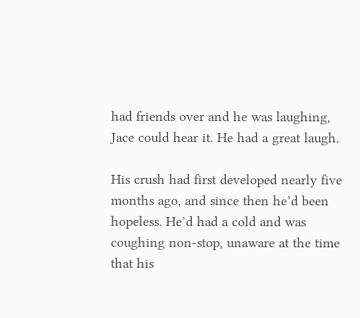had friends over and he was laughing, Jace could hear it. He had a great laugh.

His crush had first developed nearly five months ago, and since then he’d been hopeless. He’d had a cold and was coughing non-stop, unaware at the time that his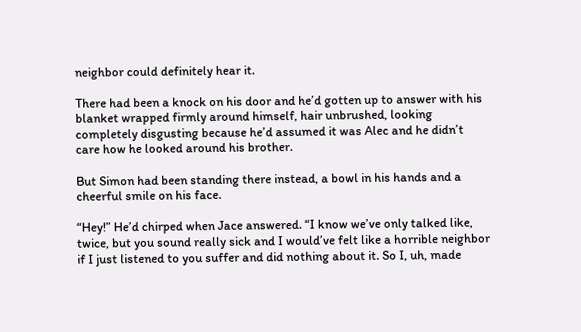neighbor could definitely hear it.

There had been a knock on his door and he’d gotten up to answer with his blanket wrapped firmly around himself, hair unbrushed, looking completely disgusting because he’d assumed it was Alec and he didn’t care how he looked around his brother.

But Simon had been standing there instead, a bowl in his hands and a cheerful smile on his face.

“Hey!” He’d chirped when Jace answered. “I know we’ve only talked like, twice, but you sound really sick and I would’ve felt like a horrible neighbor if I just listened to you suffer and did nothing about it. So I, uh, made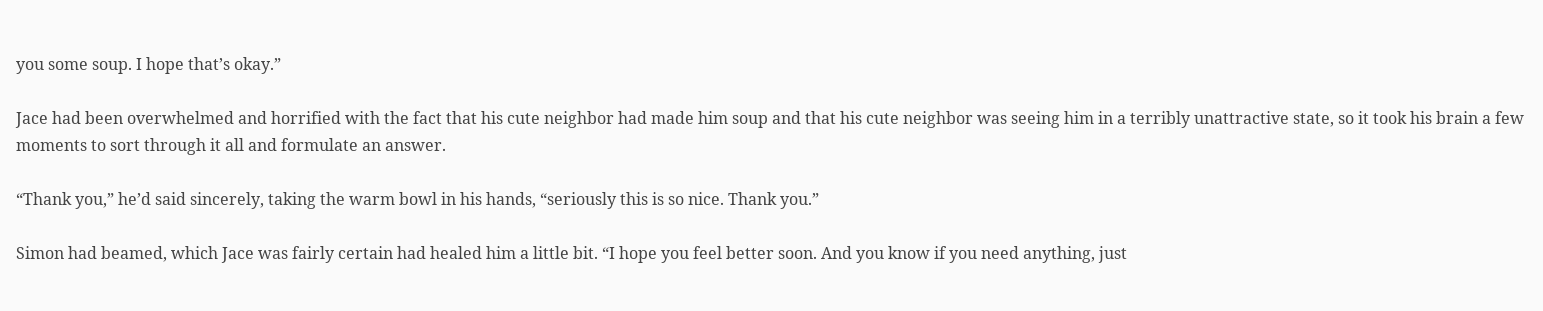you some soup. I hope that’s okay.”

Jace had been overwhelmed and horrified with the fact that his cute neighbor had made him soup and that his cute neighbor was seeing him in a terribly unattractive state, so it took his brain a few moments to sort through it all and formulate an answer.

“Thank you,” he’d said sincerely, taking the warm bowl in his hands, “seriously this is so nice. Thank you.”

Simon had beamed, which Jace was fairly certain had healed him a little bit. “I hope you feel better soon. And you know if you need anything, just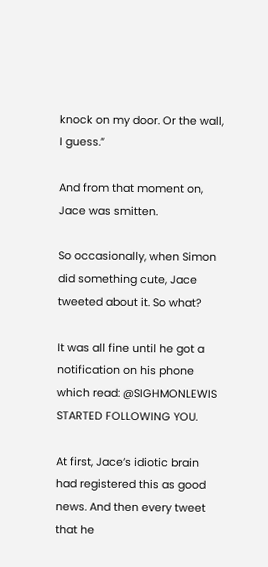knock on my door. Or the wall, I guess.”

And from that moment on, Jace was smitten.

So occasionally, when Simon did something cute, Jace tweeted about it. So what?

It was all fine until he got a notification on his phone which read: @SIGHMONLEWIS STARTED FOLLOWING YOU.

At first, Jace’s idiotic brain had registered this as good news. And then every tweet that he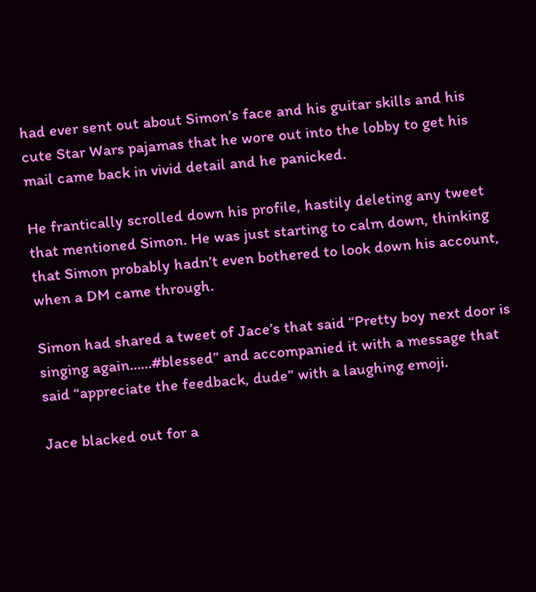had ever sent out about Simon’s face and his guitar skills and his cute Star Wars pajamas that he wore out into the lobby to get his mail came back in vivid detail and he panicked.

He frantically scrolled down his profile, hastily deleting any tweet that mentioned Simon. He was just starting to calm down, thinking that Simon probably hadn’t even bothered to look down his account, when a DM came through.

Simon had shared a tweet of Jace’s that said “Pretty boy next door is singing again……#blessed” and accompanied it with a message that said “appreciate the feedback, dude” with a laughing emoji.

Jace blacked out for a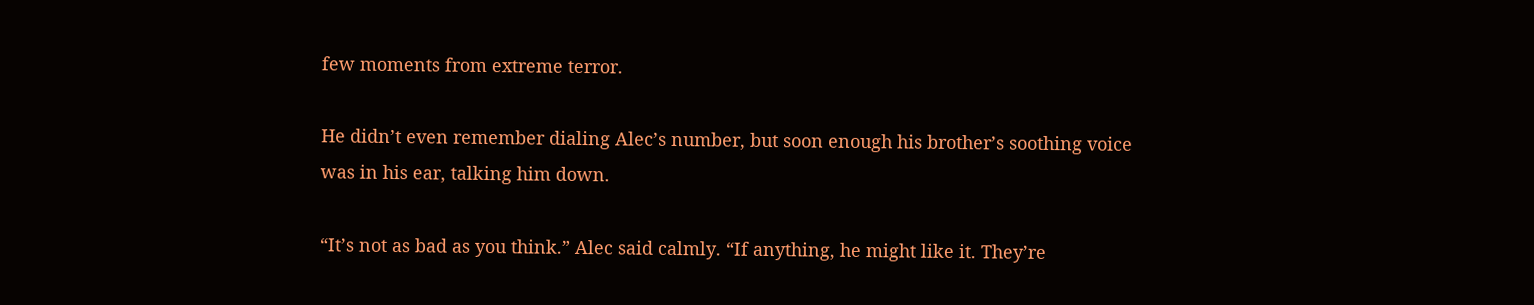few moments from extreme terror.

He didn’t even remember dialing Alec’s number, but soon enough his brother’s soothing voice was in his ear, talking him down.

“It’s not as bad as you think.” Alec said calmly. “If anything, he might like it. They’re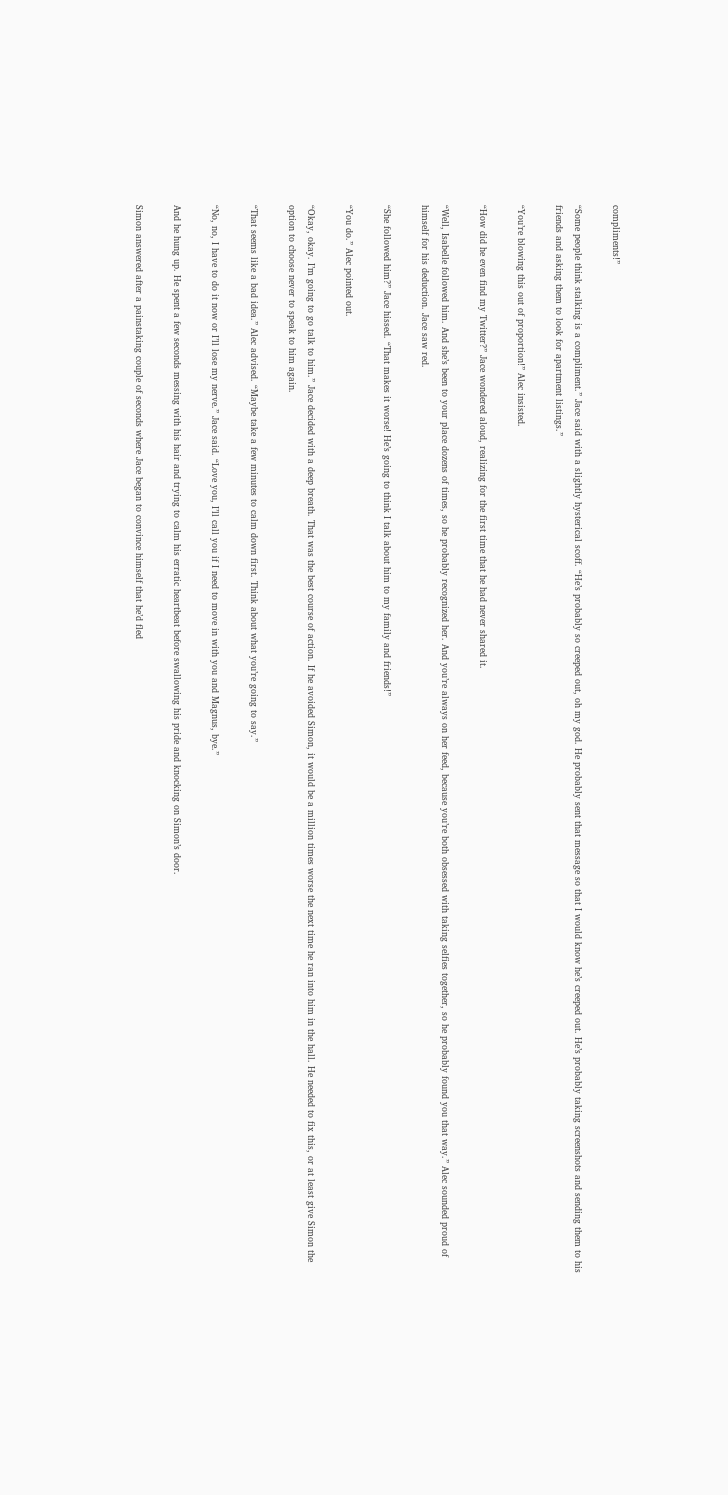compliments!”

“Some people think stalking is a compliment.” Jace said with a slightly hysterical scoff. “He’s probably so creeped out, oh my god. He probably sent that message so that I would know he’s creeped out. He’s probably taking screenshots and sending them to his friends and asking them to look for apartment listings.”

“You’re blowing this out of proportion!” Alec insisted.

“How did he even find my Twitter?” Jace wondered aloud, realizing for the first time that he had never shared it.

“Well, Isabelle followed him. And she’s been to your place dozens of times, so he probably recognized her. And you’re always on her feed, because you’re both obsessed with taking selfies together, so he probably found you that way.” Alec sounded proud of himself for his deduction. Jace saw red.

“She followed him?” Jace hissed. “That makes it worse! He’s going to think I talk about him to my family and friends!”

“You do.” Alec pointed out.

“Okay, okay. I’m going to go talk to him.” Jace decided with a deep breath. That was the best course of action. If he avoided Simon, it would be a million times worse the next time he ran into him in the hall. He needed to fix this, or at least give Simon the option to choose never to speak to him again.

“That seems like a bad idea.” Alec advised. “Maybe take a few minutes to calm down first. Think about what you’re going to say.”

“No, no, I have to do it now or I’ll lose my nerve.” Jace said. “Love you, I’ll call you if I need to move in with you and Magnus, bye.”

And he hung up. He spent a few seconds messing with his hair and trying to calm his erratic heartbeat before swallowing his pride and knocking on Simon’s door.

Simon answered after a painstaking couple of seconds where Jace began to convince himself that he’d fled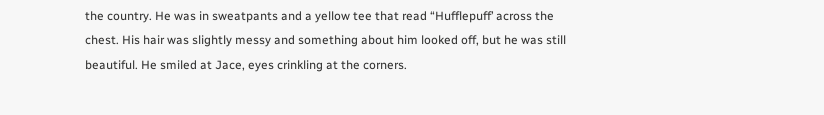the country. He was in sweatpants and a yellow tee that read “Hufflepuff’ across the chest. His hair was slightly messy and something about him looked off, but he was still beautiful. He smiled at Jace, eyes crinkling at the corners.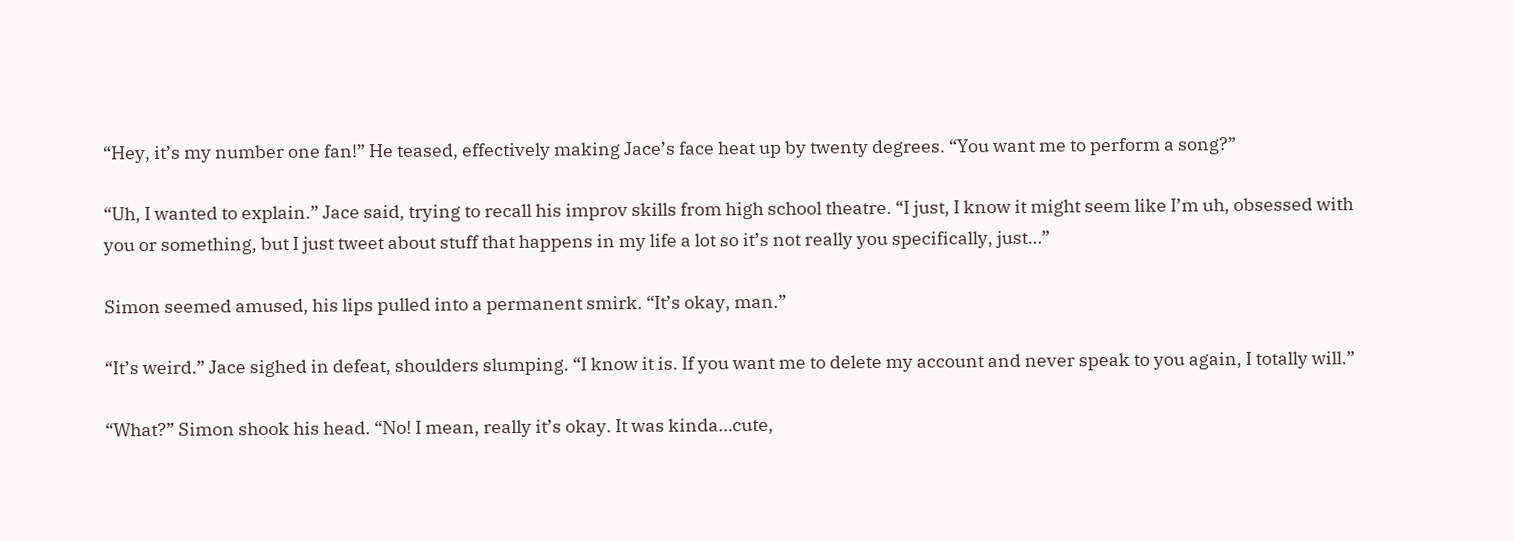“Hey, it’s my number one fan!” He teased, effectively making Jace’s face heat up by twenty degrees. “You want me to perform a song?”

“Uh, I wanted to explain.” Jace said, trying to recall his improv skills from high school theatre. “I just, I know it might seem like I’m uh, obsessed with you or something, but I just tweet about stuff that happens in my life a lot so it’s not really you specifically, just…”

Simon seemed amused, his lips pulled into a permanent smirk. “It’s okay, man.”

“It’s weird.” Jace sighed in defeat, shoulders slumping. “I know it is. If you want me to delete my account and never speak to you again, I totally will.”

“What?” Simon shook his head. “No! I mean, really it’s okay. It was kinda…cute,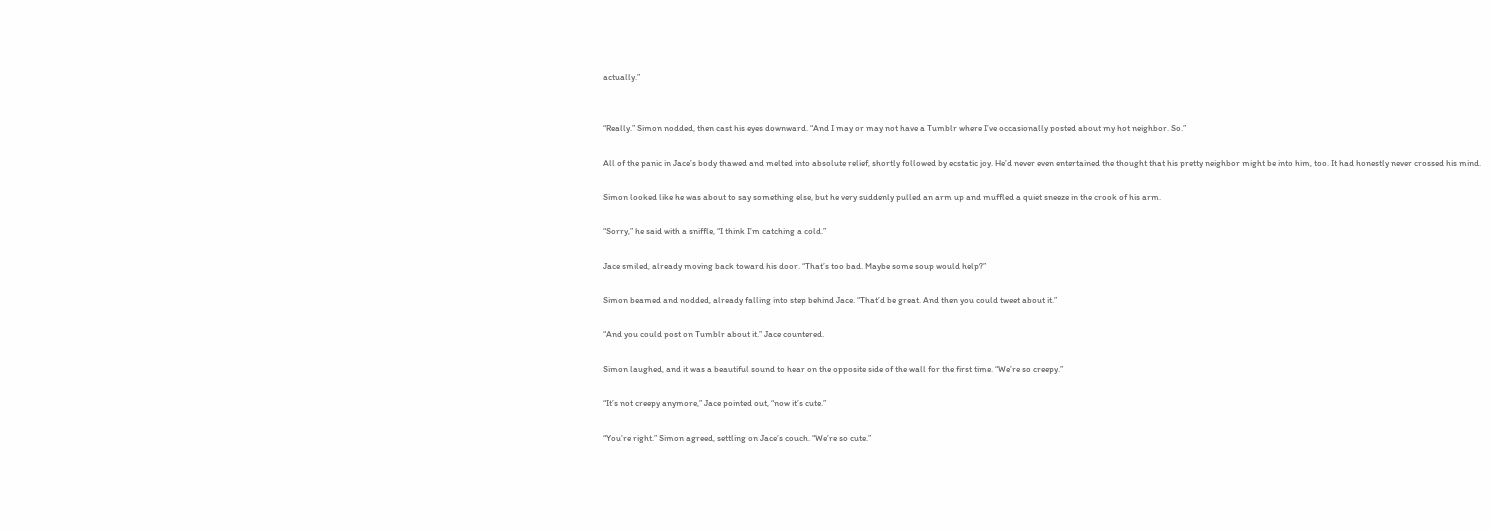actually.”


“Really.” Simon nodded, then cast his eyes downward. “And I may or may not have a Tumblr where I’ve occasionally posted about my hot neighbor. So.”

All of the panic in Jace’s body thawed and melted into absolute relief, shortly followed by ecstatic joy. He’d never even entertained the thought that his pretty neighbor might be into him, too. It had honestly never crossed his mind.

Simon looked like he was about to say something else, but he very suddenly pulled an arm up and muffled a quiet sneeze in the crook of his arm.

“Sorry,” he said with a sniffle, “I think I’m catching a cold.”

Jace smiled, already moving back toward his door. “That’s too bad. Maybe some soup would help?”

Simon beamed and nodded, already falling into step behind Jace. “That’d be great. And then you could tweet about it.”

“And you could post on Tumblr about it.” Jace countered.

Simon laughed, and it was a beautiful sound to hear on the opposite side of the wall for the first time. “We’re so creepy.”

“It’s not creepy anymore,” Jace pointed out, “now it’s cute.”

“You’re right.” Simon agreed, settling on Jace’s couch. “We’re so cute.”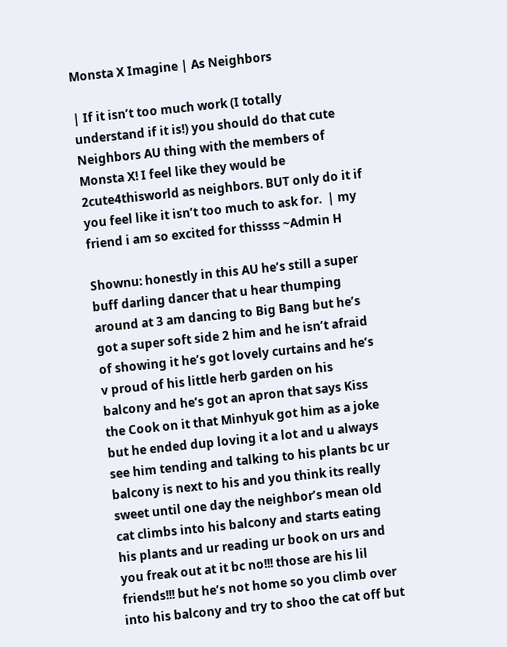Monsta X Imagine | As Neighbors

| If it isn’t too much work (I totally understand if it is!) you should do that cute Neighbors AU thing with the members of Monsta X! I feel like they would be 2cute4thisworld as neighbors. BUT only do it if you feel like it isn’t too much to ask for.  | my friend i am so excited for thissss ~Admin H

Shownu: honestly in this AU he’s still a super buff darling dancer that u hear thumping around at 3 am dancing to Big Bang but he’s got a super soft side 2 him and he isn’t afraid of showing it he’s got lovely curtains and he’s v proud of his little herb garden on his balcony and he’s got an apron that says Kiss the Cook on it that Minhyuk got him as a joke but he ended dup loving it a lot and u always see him tending and talking to his plants bc ur balcony is next to his and you think its really sweet until one day the neighbor’s mean old cat climbs into his balcony and starts eating his plants and ur reading ur book on urs and you freak out at it bc no!!! those are his lil friends!!! but he’s not home so you climb over into his balcony and try to shoo the cat off but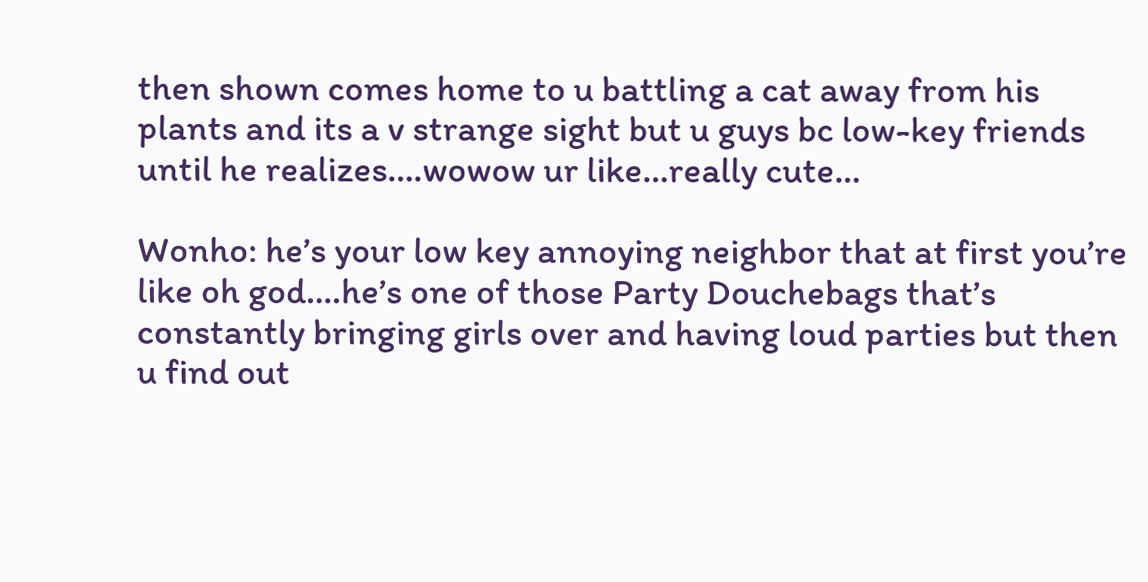then shown comes home to u battling a cat away from his plants and its a v strange sight but u guys bc low-key friends until he realizes….wowow ur like…really cute…

Wonho: he’s your low key annoying neighbor that at first you’re like oh god….he’s one of those Party Douchebags that’s constantly bringing girls over and having loud parties but then u find out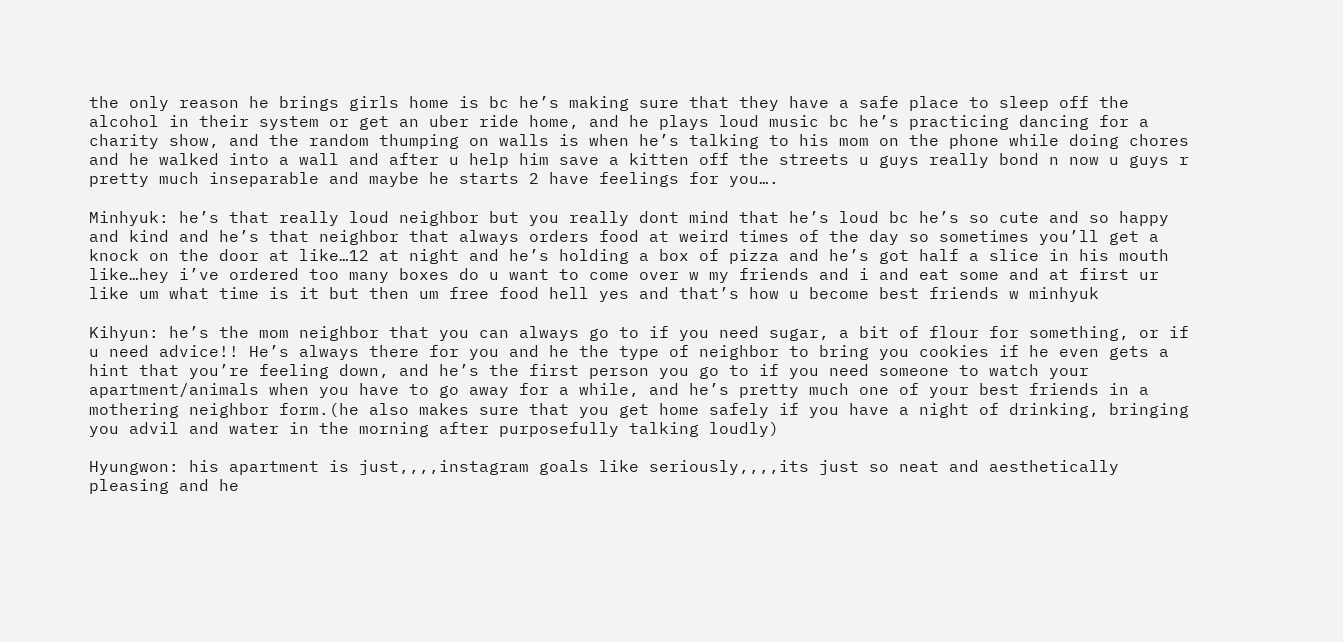the only reason he brings girls home is bc he’s making sure that they have a safe place to sleep off the alcohol in their system or get an uber ride home, and he plays loud music bc he’s practicing dancing for a charity show, and the random thumping on walls is when he’s talking to his mom on the phone while doing chores and he walked into a wall and after u help him save a kitten off the streets u guys really bond n now u guys r pretty much inseparable and maybe he starts 2 have feelings for you….

Minhyuk: he’s that really loud neighbor but you really dont mind that he’s loud bc he’s so cute and so happy and kind and he’s that neighbor that always orders food at weird times of the day so sometimes you’ll get a knock on the door at like…12 at night and he’s holding a box of pizza and he’s got half a slice in his mouth like…hey i’ve ordered too many boxes do u want to come over w my friends and i and eat some and at first ur like um what time is it but then um free food hell yes and that’s how u become best friends w minhyuk

Kihyun: he’s the mom neighbor that you can always go to if you need sugar, a bit of flour for something, or if u need advice!! He’s always there for you and he the type of neighbor to bring you cookies if he even gets a hint that you’re feeling down, and he’s the first person you go to if you need someone to watch your apartment/animals when you have to go away for a while, and he’s pretty much one of your best friends in a mothering neighbor form.(he also makes sure that you get home safely if you have a night of drinking, bringing you advil and water in the morning after purposefully talking loudly)

Hyungwon: his apartment is just,,,,instagram goals like seriously,,,,its just so neat and aesthetically pleasing and he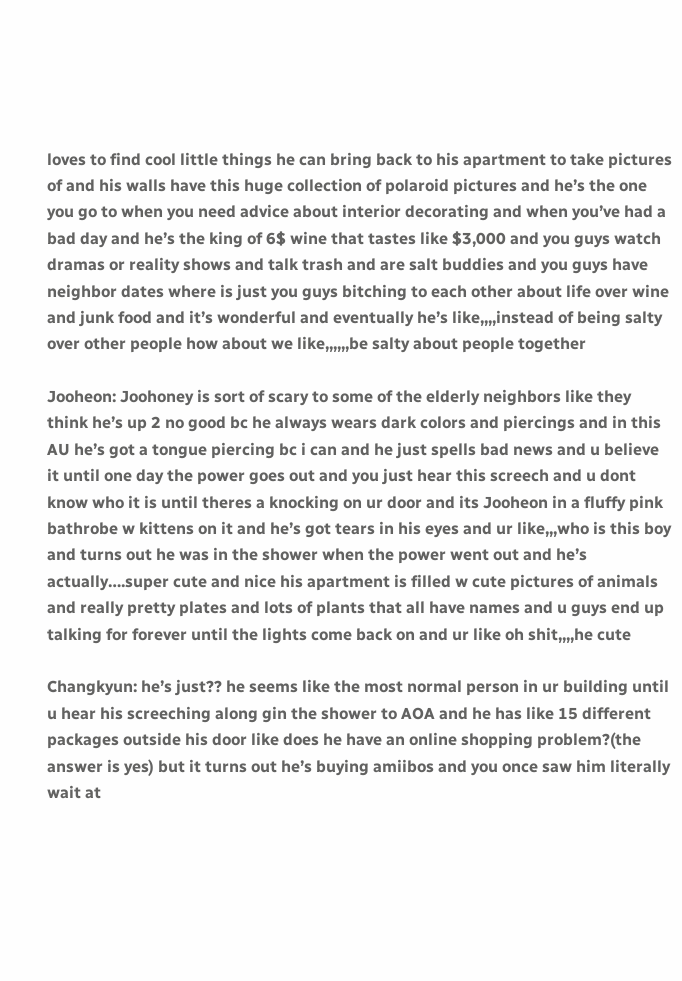loves to find cool little things he can bring back to his apartment to take pictures of and his walls have this huge collection of polaroid pictures and he’s the one you go to when you need advice about interior decorating and when you’ve had a bad day and he’s the king of 6$ wine that tastes like $3,000 and you guys watch dramas or reality shows and talk trash and are salt buddies and you guys have neighbor dates where is just you guys bitching to each other about life over wine and junk food and it’s wonderful and eventually he’s like,,,,instead of being salty over other people how about we like,,,,,,be salty about people together

Jooheon: Joohoney is sort of scary to some of the elderly neighbors like they think he’s up 2 no good bc he always wears dark colors and piercings and in this AU he’s got a tongue piercing bc i can and he just spells bad news and u believe it until one day the power goes out and you just hear this screech and u dont know who it is until theres a knocking on ur door and its Jooheon in a fluffy pink bathrobe w kittens on it and he’s got tears in his eyes and ur like,,,who is this boy and turns out he was in the shower when the power went out and he’s actually….super cute and nice his apartment is filled w cute pictures of animals and really pretty plates and lots of plants that all have names and u guys end up talking for forever until the lights come back on and ur like oh shit,,,,he cute

Changkyun: he’s just?? he seems like the most normal person in ur building until u hear his screeching along gin the shower to AOA and he has like 15 different packages outside his door like does he have an online shopping problem?(the answer is yes) but it turns out he’s buying amiibos and you once saw him literally wait at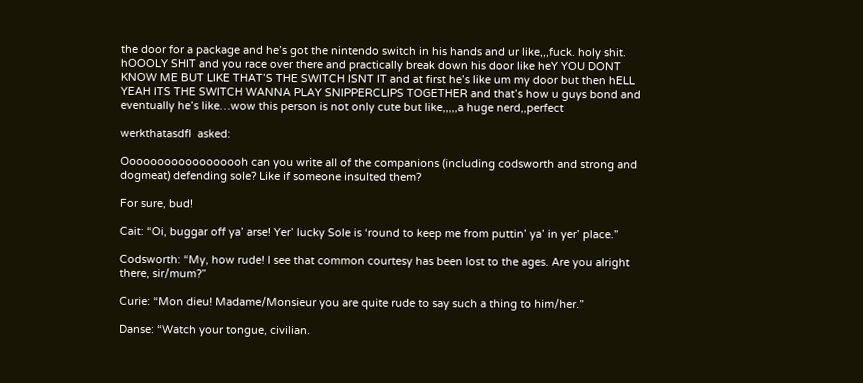the door for a package and he’s got the nintendo switch in his hands and ur like,,,fuck. holy shit. hOOOLY SHIT and you race over there and practically break down his door like heY YOU DONT KNOW ME BUT LIKE THAT’S THE SWITCH ISNT IT and at first he’s like um my door but then hELL YEAH ITS THE SWITCH WANNA PLAY SNIPPERCLIPS TOGETHER and that’s how u guys bond and eventually he’s like…wow this person is not only cute but like,,,,,a huge nerd,,perfect

werkthatasdfl  asked:

Oooooooooooooooooh can you write all of the companions (including codsworth and strong and dogmeat) defending sole? Like if someone insulted them?

For sure, bud!

Cait: “Oi, buggar off ya’ arse! Yer’ lucky Sole is ‘round to keep me from puttin’ ya’ in yer’ place.”

Codsworth: “My, how rude! I see that common courtesy has been lost to the ages. Are you alright there, sir/mum?”

Curie: “Mon dieu! Madame/Monsieur you are quite rude to say such a thing to him/her.”

Danse: “Watch your tongue, civilian.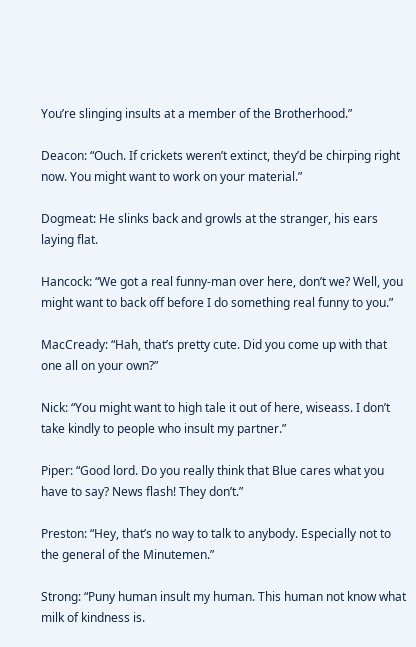You’re slinging insults at a member of the Brotherhood.”

Deacon: “Ouch. If crickets weren’t extinct, they’d be chirping right now. You might want to work on your material.”

Dogmeat: He slinks back and growls at the stranger, his ears laying flat.

Hancock: “We got a real funny-man over here, don’t we? Well, you might want to back off before I do something real funny to you.”

MacCready: “Hah, that’s pretty cute. Did you come up with that one all on your own?”

Nick: “You might want to high tale it out of here, wiseass. I don’t take kindly to people who insult my partner.”

Piper: “Good lord. Do you really think that Blue cares what you have to say? News flash! They don’t.”

Preston: “Hey, that’s no way to talk to anybody. Especially not to the general of the Minutemen.”

Strong: “Puny human insult my human. This human not know what milk of kindness is.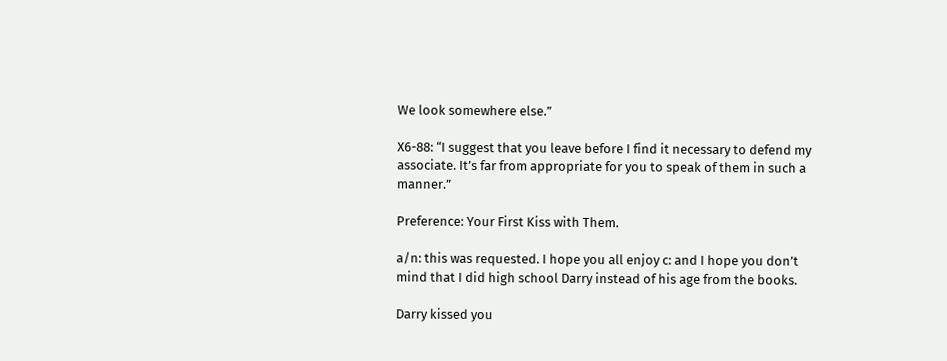We look somewhere else.”

X6-88: “I suggest that you leave before I find it necessary to defend my associate. It’s far from appropriate for you to speak of them in such a manner.”

Preference: Your First Kiss with Them.

a/n: this was requested. I hope you all enjoy c: and I hope you don’t mind that I did high school Darry instead of his age from the books.

Darry kissed you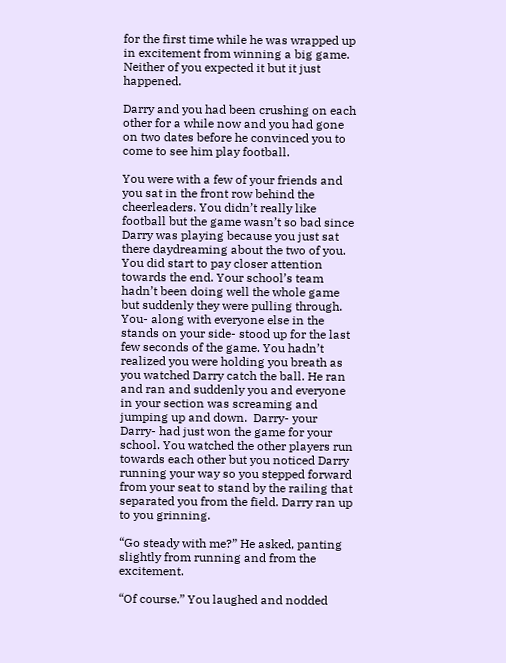for the first time while he was wrapped up in excitement from winning a big game. Neither of you expected it but it just happened.

Darry and you had been crushing on each other for a while now and you had gone on two dates before he convinced you to come to see him play football.

You were with a few of your friends and you sat in the front row behind the cheerleaders. You didn’t really like football but the game wasn’t so bad since Darry was playing because you just sat there daydreaming about the two of you. You did start to pay closer attention towards the end. Your school’s team hadn’t been doing well the whole game but suddenly they were pulling through. You- along with everyone else in the stands on your side- stood up for the last few seconds of the game. You hadn’t realized you were holding you breath as you watched Darry catch the ball. He ran and ran and suddenly you and everyone in your section was screaming and jumping up and down.  Darry- your Darry- had just won the game for your school. You watched the other players run towards each other but you noticed Darry running your way so you stepped forward from your seat to stand by the railing that separated you from the field. Darry ran up to you grinning.

“Go steady with me?” He asked, panting slightly from running and from the excitement.

“Of course.” You laughed and nodded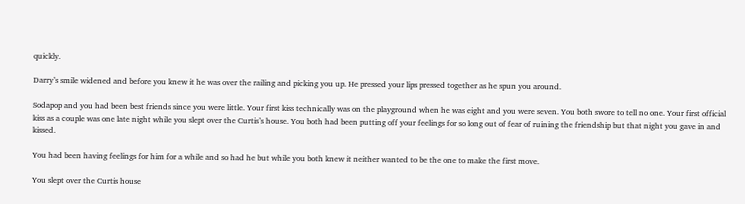quickly.

Darry’s smile widened and before you knew it he was over the railing and picking you up. He pressed your lips pressed together as he spun you around.

Sodapop and you had been best friends since you were little. Your first kiss technically was on the playground when he was eight and you were seven. You both swore to tell no one. Your first official kiss as a couple was one late night while you slept over the Curtis’s house. You both had been putting off your feelings for so long out of fear of ruining the friendship but that night you gave in and kissed.

You had been having feelings for him for a while and so had he but while you both knew it neither wanted to be the one to make the first move.

You slept over the Curtis house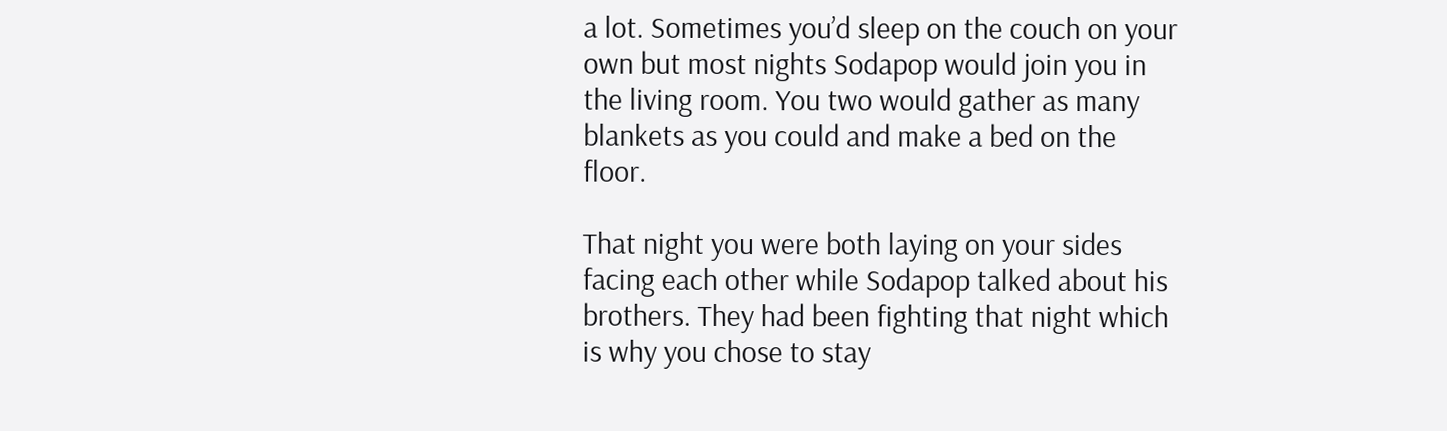a lot. Sometimes you’d sleep on the couch on your own but most nights Sodapop would join you in the living room. You two would gather as many blankets as you could and make a bed on the floor.

That night you were both laying on your sides facing each other while Sodapop talked about his brothers. They had been fighting that night which is why you chose to stay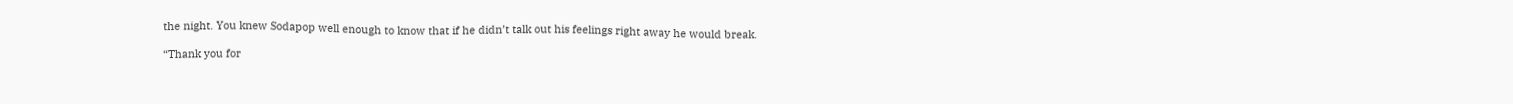the night. You knew Sodapop well enough to know that if he didn’t talk out his feelings right away he would break.

“Thank you for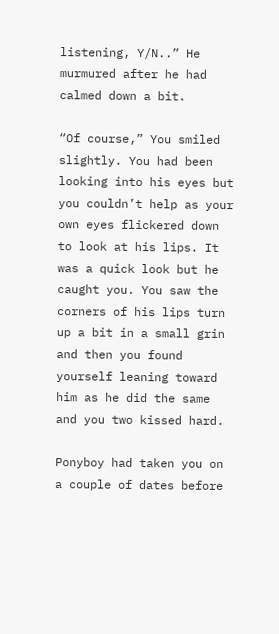listening, Y/N..” He murmured after he had calmed down a bit.

“Of course,” You smiled slightly. You had been looking into his eyes but you couldn’t help as your own eyes flickered down to look at his lips. It was a quick look but he caught you. You saw the corners of his lips turn up a bit in a small grin and then you found yourself leaning toward him as he did the same and you two kissed hard.

Ponyboy had taken you on a couple of dates before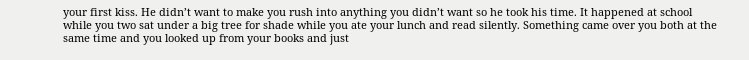your first kiss. He didn’t want to make you rush into anything you didn’t want so he took his time. It happened at school while you two sat under a big tree for shade while you ate your lunch and read silently. Something came over you both at the same time and you looked up from your books and just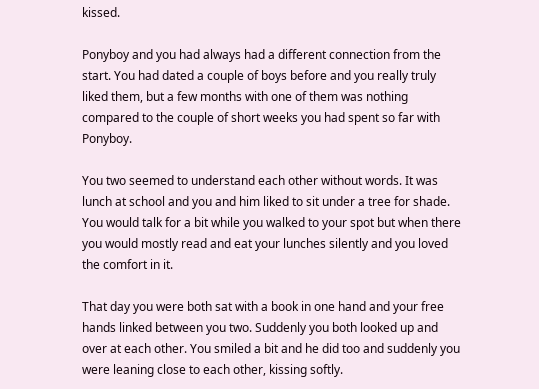kissed.

Ponyboy and you had always had a different connection from the start. You had dated a couple of boys before and you really truly liked them, but a few months with one of them was nothing compared to the couple of short weeks you had spent so far with Ponyboy.

You two seemed to understand each other without words. It was lunch at school and you and him liked to sit under a tree for shade. You would talk for a bit while you walked to your spot but when there you would mostly read and eat your lunches silently and you loved the comfort in it.

That day you were both sat with a book in one hand and your free hands linked between you two. Suddenly you both looked up and over at each other. You smiled a bit and he did too and suddenly you were leaning close to each other, kissing softly.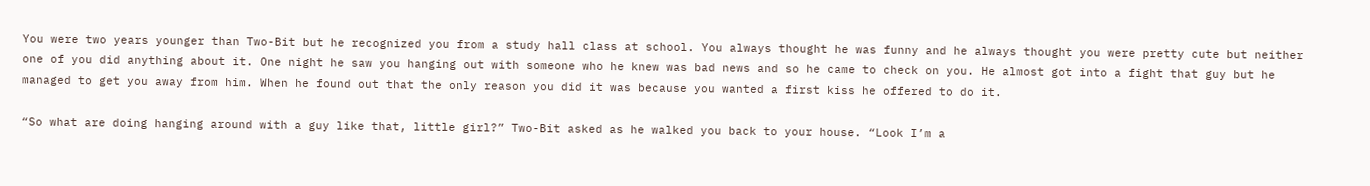You were two years younger than Two-Bit but he recognized you from a study hall class at school. You always thought he was funny and he always thought you were pretty cute but neither one of you did anything about it. One night he saw you hanging out with someone who he knew was bad news and so he came to check on you. He almost got into a fight that guy but he managed to get you away from him. When he found out that the only reason you did it was because you wanted a first kiss he offered to do it.

“So what are doing hanging around with a guy like that, little girl?” Two-Bit asked as he walked you back to your house. “Look I’m a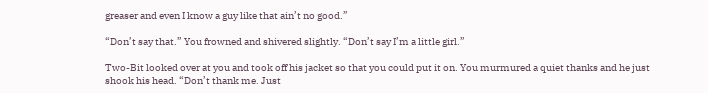greaser and even I know a guy like that ain’t no good.”

“Don’t say that.” You frowned and shivered slightly. “Don’t say I’m a little girl.”

Two-Bit looked over at you and took off his jacket so that you could put it on. You murmured a quiet thanks and he just shook his head. “Don’t thank me. Just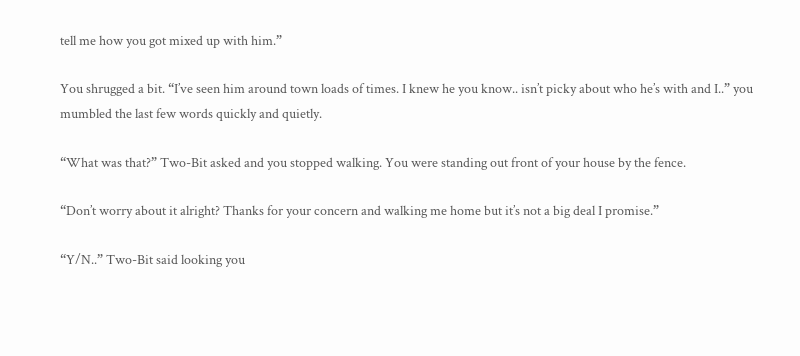tell me how you got mixed up with him.”

You shrugged a bit. “I’ve seen him around town loads of times. I knew he you know.. isn’t picky about who he’s with and I..” you mumbled the last few words quickly and quietly.

“What was that?” Two-Bit asked and you stopped walking. You were standing out front of your house by the fence.

“Don’t worry about it alright? Thanks for your concern and walking me home but it’s not a big deal I promise.”

“Y/N..” Two-Bit said looking you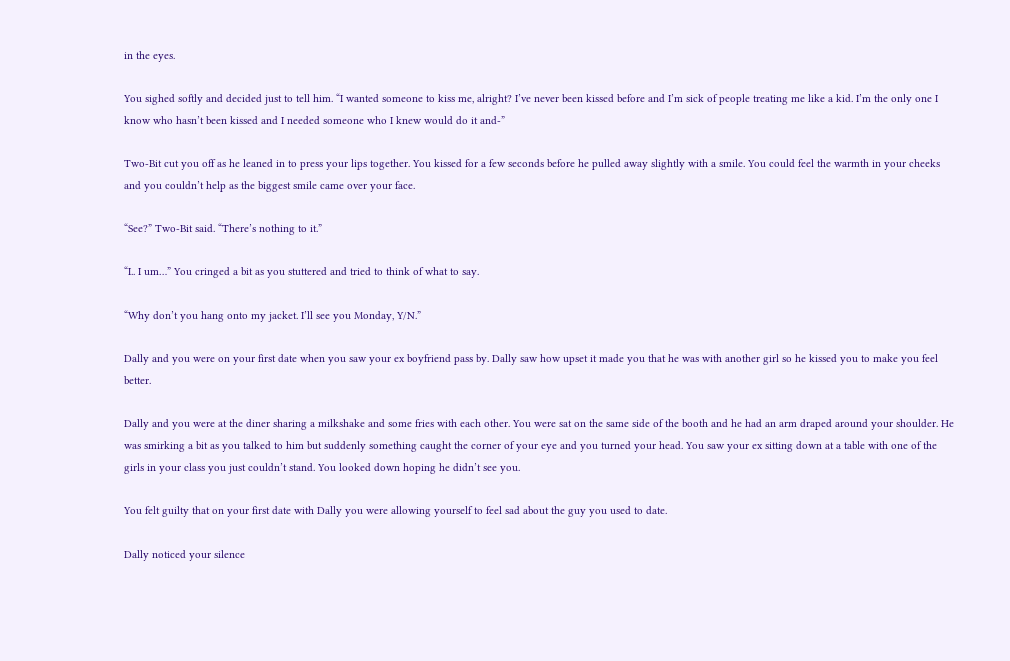in the eyes.

You sighed softly and decided just to tell him. “I wanted someone to kiss me, alright? I’ve never been kissed before and I’m sick of people treating me like a kid. I’m the only one I know who hasn’t been kissed and I needed someone who I knew would do it and-”

Two-Bit cut you off as he leaned in to press your lips together. You kissed for a few seconds before he pulled away slightly with a smile. You could feel the warmth in your cheeks and you couldn’t help as the biggest smile came over your face.

“See?” Two-Bit said. “There’s nothing to it.”

“I.. I um…” You cringed a bit as you stuttered and tried to think of what to say.

“Why don’t you hang onto my jacket. I’ll see you Monday, Y/N.”

Dally and you were on your first date when you saw your ex boyfriend pass by. Dally saw how upset it made you that he was with another girl so he kissed you to make you feel better.

Dally and you were at the diner sharing a milkshake and some fries with each other. You were sat on the same side of the booth and he had an arm draped around your shoulder. He was smirking a bit as you talked to him but suddenly something caught the corner of your eye and you turned your head. You saw your ex sitting down at a table with one of the girls in your class you just couldn’t stand. You looked down hoping he didn’t see you.

You felt guilty that on your first date with Dally you were allowing yourself to feel sad about the guy you used to date.

Dally noticed your silence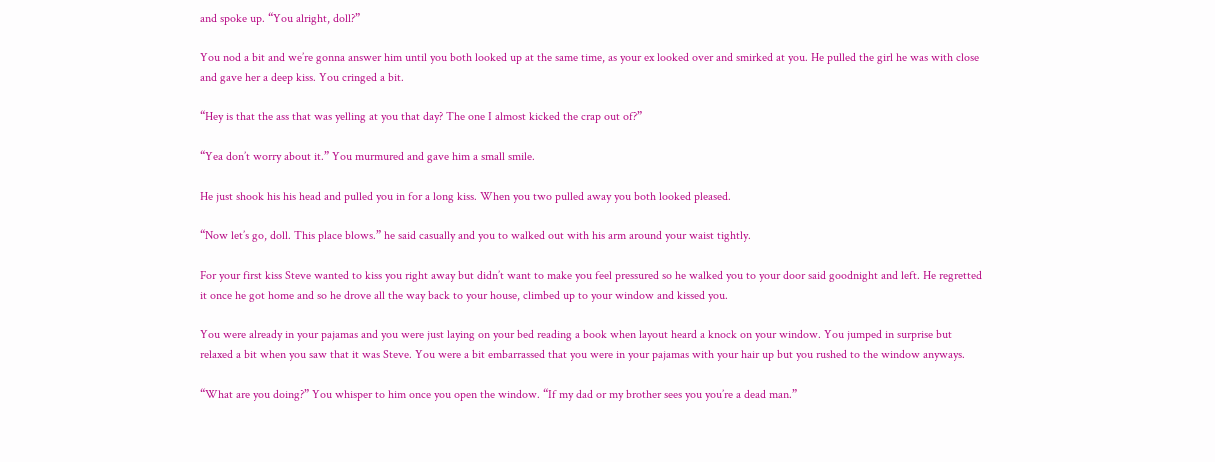and spoke up. “You alright, doll?”

You nod a bit and we’re gonna answer him until you both looked up at the same time, as your ex looked over and smirked at you. He pulled the girl he was with close and gave her a deep kiss. You cringed a bit.

“Hey is that the ass that was yelling at you that day? The one I almost kicked the crap out of?”

“Yea don’t worry about it.” You murmured and gave him a small smile.

He just shook his his head and pulled you in for a long kiss. When you two pulled away you both looked pleased.

“Now let’s go, doll. This place blows.” he said casually and you to walked out with his arm around your waist tightly.

For your first kiss Steve wanted to kiss you right away but didn’t want to make you feel pressured so he walked you to your door said goodnight and left. He regretted it once he got home and so he drove all the way back to your house, climbed up to your window and kissed you.

You were already in your pajamas and you were just laying on your bed reading a book when layout heard a knock on your window. You jumped in surprise but relaxed a bit when you saw that it was Steve. You were a bit embarrassed that you were in your pajamas with your hair up but you rushed to the window anyways.

“What are you doing?” You whisper to him once you open the window. “If my dad or my brother sees you you’re a dead man.”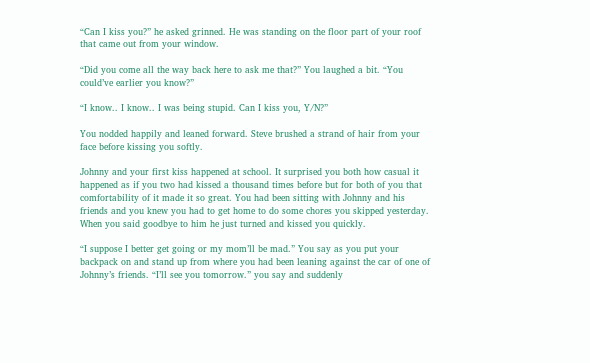“Can I kiss you?” he asked grinned. He was standing on the floor part of your roof that came out from your window.

“Did you come all the way back here to ask me that?” You laughed a bit. “You could’ve earlier you know?”

“I know.. I know.. I was being stupid. Can I kiss you, Y/N?”

You nodded happily and leaned forward. Steve brushed a strand of hair from your face before kissing you softly.

Johnny and your first kiss happened at school. It surprised you both how casual it happened as if you two had kissed a thousand times before but for both of you that comfortability of it made it so great. You had been sitting with Johnny and his friends and you knew you had to get home to do some chores you skipped yesterday. When you said goodbye to him he just turned and kissed you quickly.

“I suppose I better get going or my mom’ll be mad.” You say as you put your backpack on and stand up from where you had been leaning against the car of one of Johnny’s friends. “I’ll see you tomorrow.” you say and suddenly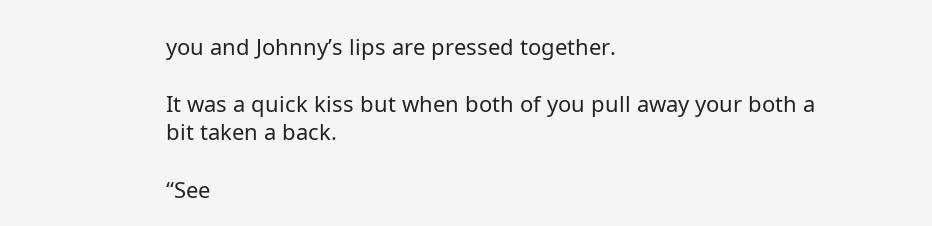you and Johnny’s lips are pressed together.

It was a quick kiss but when both of you pull away your both a bit taken a back.

“See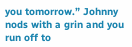you tomorrow.” Johnny nods with a grin and you run off to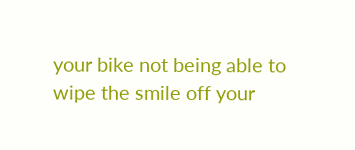your bike not being able to wipe the smile off your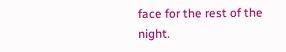face for the rest of the night.